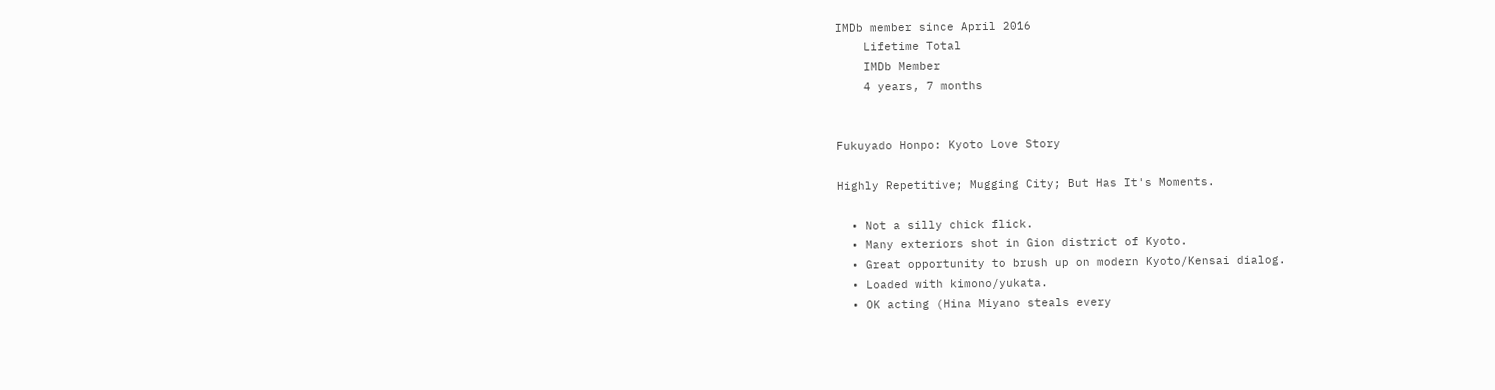IMDb member since April 2016
    Lifetime Total
    IMDb Member
    4 years, 7 months


Fukuyado Honpo: Kyoto Love Story

Highly Repetitive; Mugging City; But Has It's Moments.

  • Not a silly chick flick.
  • Many exteriors shot in Gion district of Kyoto.
  • Great opportunity to brush up on modern Kyoto/Kensai dialog.
  • Loaded with kimono/yukata.
  • OK acting (Hina Miyano steals every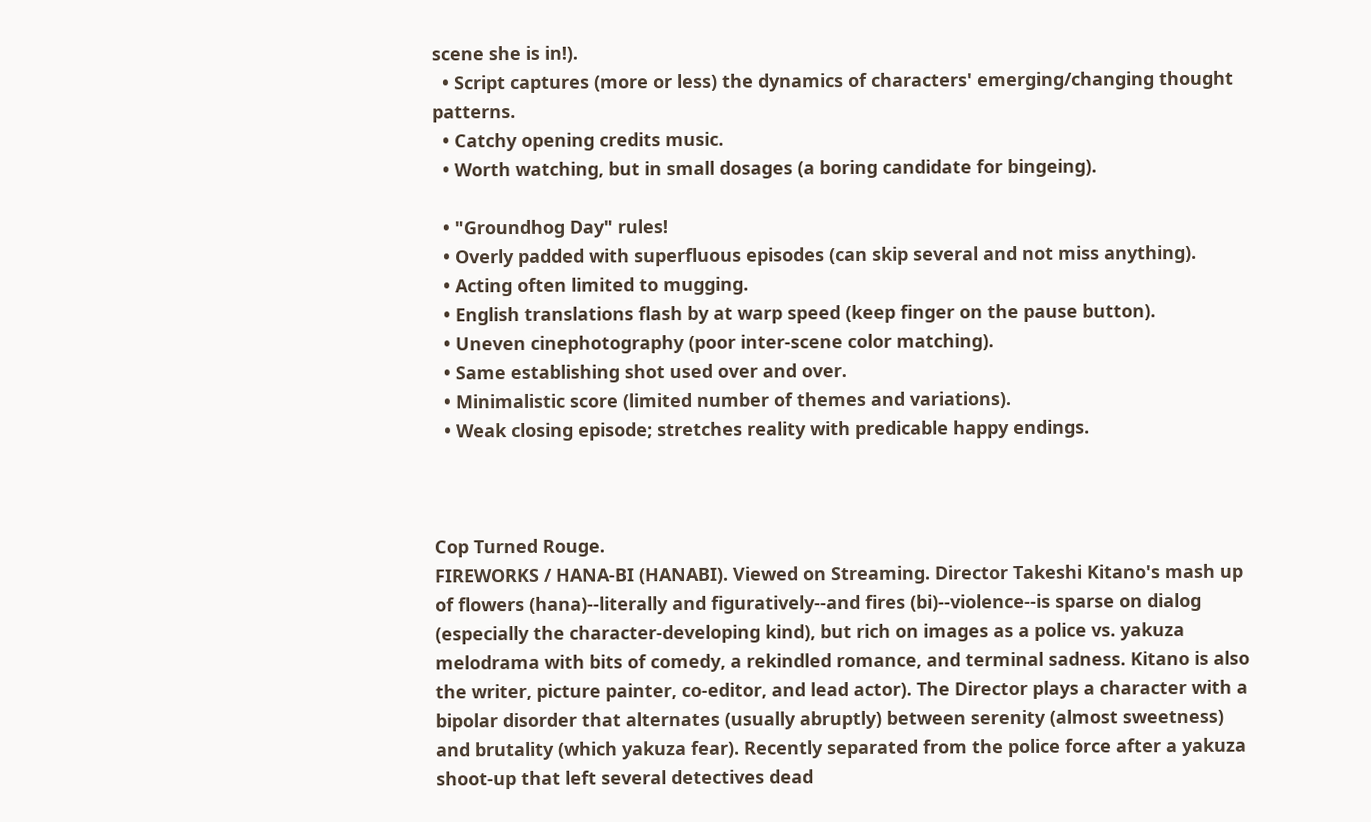scene she is in!).
  • Script captures (more or less) the dynamics of characters' emerging/changing thought patterns.
  • Catchy opening credits music.
  • Worth watching, but in small dosages (a boring candidate for bingeing).

  • "Groundhog Day" rules!
  • Overly padded with superfluous episodes (can skip several and not miss anything).
  • Acting often limited to mugging.
  • English translations flash by at warp speed (keep finger on the pause button).
  • Uneven cinephotography (poor inter-scene color matching).
  • Same establishing shot used over and over.
  • Minimalistic score (limited number of themes and variations).
  • Weak closing episode; stretches reality with predicable happy endings.



Cop Turned Rouge.
FIREWORKS / HANA-BI (HANABI). Viewed on Streaming. Director Takeshi Kitano's mash up of flowers (hana)--literally and figuratively--and fires (bi)--violence--is sparse on dialog (especially the character-developing kind), but rich on images as a police vs. yakuza melodrama with bits of comedy, a rekindled romance, and terminal sadness. Kitano is also the writer, picture painter, co-editor, and lead actor). The Director plays a character with a bipolar disorder that alternates (usually abruptly) between serenity (almost sweetness) and brutality (which yakuza fear). Recently separated from the police force after a yakuza shoot-up that left several detectives dead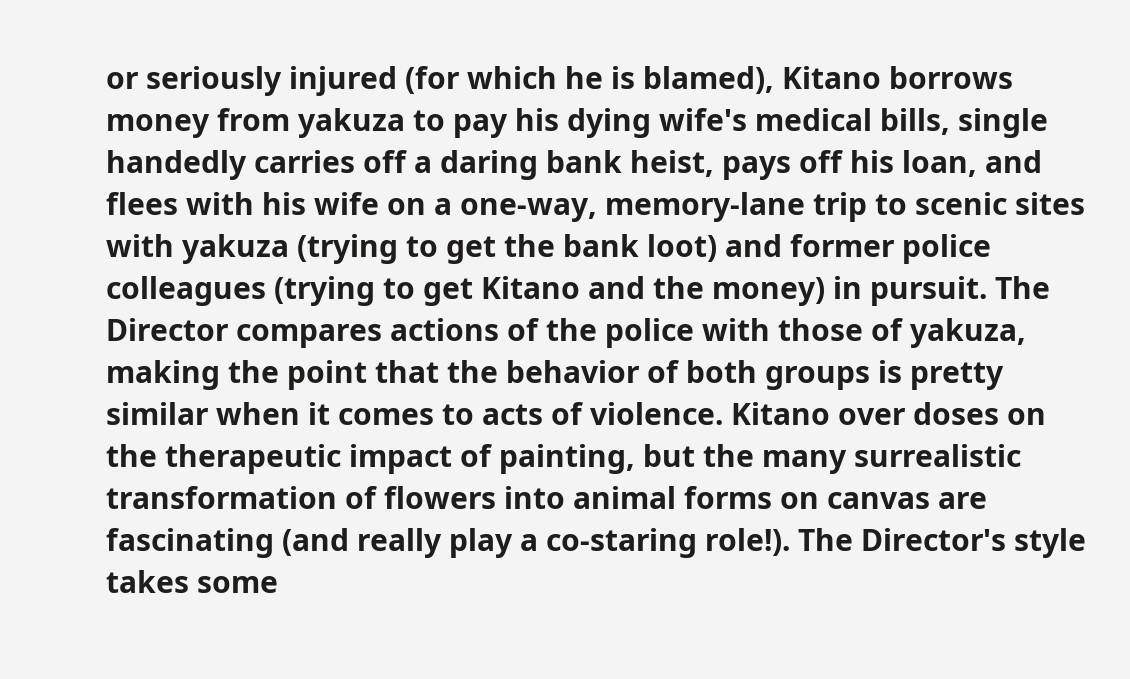or seriously injured (for which he is blamed), Kitano borrows money from yakuza to pay his dying wife's medical bills, single handedly carries off a daring bank heist, pays off his loan, and flees with his wife on a one-way, memory-lane trip to scenic sites with yakuza (trying to get the bank loot) and former police colleagues (trying to get Kitano and the money) in pursuit. The Director compares actions of the police with those of yakuza, making the point that the behavior of both groups is pretty similar when it comes to acts of violence. Kitano over doses on the therapeutic impact of painting, but the many surrealistic transformation of flowers into animal forms on canvas are fascinating (and really play a co-staring role!). The Director's style takes some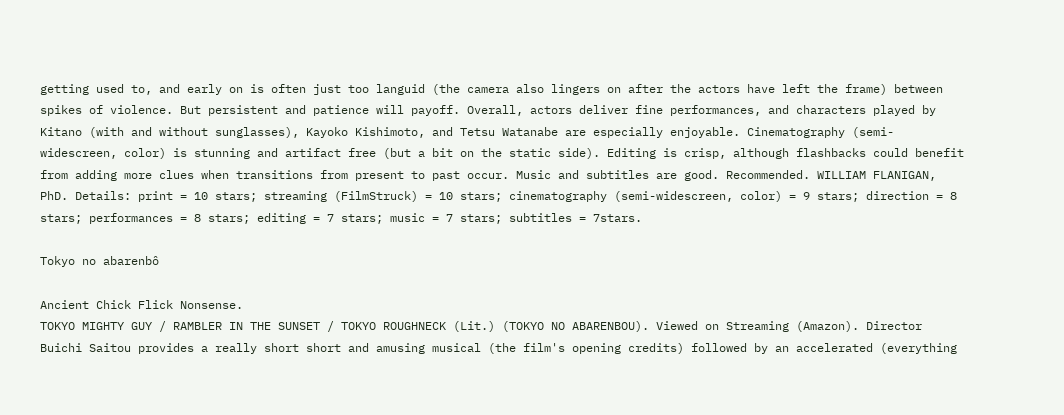getting used to, and early on is often just too languid (the camera also lingers on after the actors have left the frame) between spikes of violence. But persistent and patience will payoff. Overall, actors deliver fine performances, and characters played by Kitano (with and without sunglasses), Kayoko Kishimoto, and Tetsu Watanabe are especially enjoyable. Cinematography (semi-widescreen, color) is stunning and artifact free (but a bit on the static side). Editing is crisp, although flashbacks could benefit from adding more clues when transitions from present to past occur. Music and subtitles are good. Recommended. WILLIAM FLANIGAN, PhD. Details: print = 10 stars; streaming (FilmStruck) = 10 stars; cinematography (semi-widescreen, color) = 9 stars; direction = 8 stars; performances = 8 stars; editing = 7 stars; music = 7 stars; subtitles = 7stars.

Tokyo no abarenbô

Ancient Chick Flick Nonsense.
TOKYO MIGHTY GUY / RAMBLER IN THE SUNSET / TOKYO ROUGHNECK (Lit.) (TOKYO NO ABARENBOU). Viewed on Streaming (Amazon). Director Buichi Saitou provides a really short short and amusing musical (the film's opening credits) followed by an accelerated (everything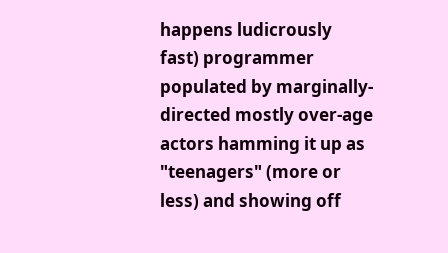happens ludicrously fast) programmer populated by marginally-directed mostly over-age actors hamming it up as "teenagers" (more or less) and showing off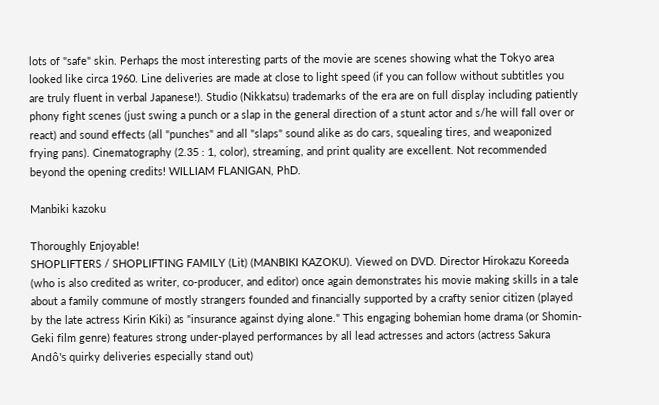lots of "safe" skin. Perhaps the most interesting parts of the movie are scenes showing what the Tokyo area looked like circa 1960. Line deliveries are made at close to light speed (if you can follow without subtitles you are truly fluent in verbal Japanese!). Studio (Nikkatsu) trademarks of the era are on full display including patiently phony fight scenes (just swing a punch or a slap in the general direction of a stunt actor and s/he will fall over or react) and sound effects (all "punches" and all "slaps" sound alike as do cars, squealing tires, and weaponized frying pans). Cinematography (2.35 : 1, color), streaming, and print quality are excellent. Not recommended beyond the opening credits! WILLIAM FLANIGAN, PhD.

Manbiki kazoku

Thoroughly Enjoyable!
SHOPLIFTERS / SHOPLIFTING FAMILY (Lit) (MANBIKI KAZOKU). Viewed on DVD. Director Hirokazu Koreeda (who is also credited as writer, co-producer, and editor) once again demonstrates his movie making skills in a tale about a family commune of mostly strangers founded and financially supported by a crafty senior citizen (played by the late actress Kirin Kiki) as "insurance against dying alone." This engaging bohemian home drama (or Shomin-Geki film genre) features strong under-played performances by all lead actresses and actors (actress Sakura Andô's quirky deliveries especially stand out)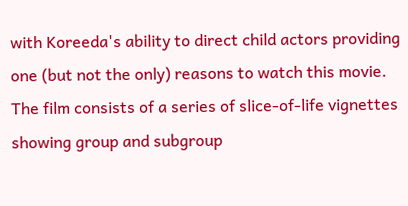with Koreeda's ability to direct child actors providing one (but not the only) reasons to watch this movie. The film consists of a series of slice-of-life vignettes showing group and subgroup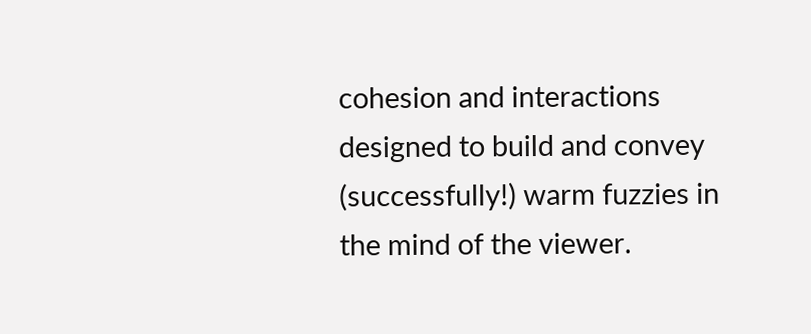cohesion and interactions designed to build and convey (successfully!) warm fuzzies in the mind of the viewer.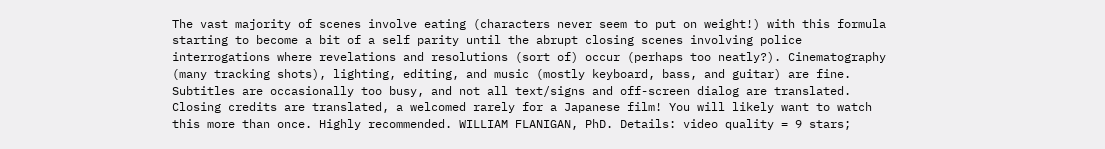The vast majority of scenes involve eating (characters never seem to put on weight!) with this formula starting to become a bit of a self parity until the abrupt closing scenes involving police interrogations where revelations and resolutions (sort of) occur (perhaps too neatly?). Cinematography (many tracking shots), lighting, editing, and music (mostly keyboard, bass, and guitar) are fine. Subtitles are occasionally too busy, and not all text/signs and off-screen dialog are translated. Closing credits are translated, a welcomed rarely for a Japanese film! You will likely want to watch this more than once. Highly recommended. WILLIAM FLANIGAN, PhD. Details: video quality = 9 stars;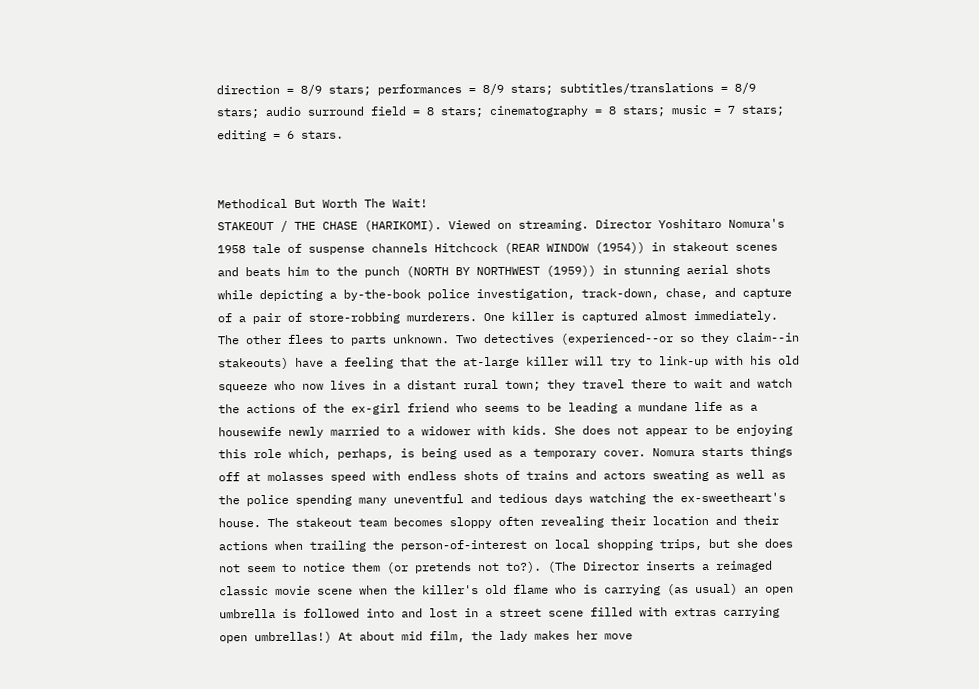direction = 8/9 stars; performances = 8/9 stars; subtitles/translations = 8/9 stars; audio surround field = 8 stars; cinematography = 8 stars; music = 7 stars; editing = 6 stars.


Methodical But Worth The Wait!
STAKEOUT / THE CHASE (HARIKOMI). Viewed on streaming. Director Yoshitaro Nomura's 1958 tale of suspense channels Hitchcock (REAR WINDOW (1954)) in stakeout scenes and beats him to the punch (NORTH BY NORTHWEST (1959)) in stunning aerial shots while depicting a by-the-book police investigation, track-down, chase, and capture of a pair of store-robbing murderers. One killer is captured almost immediately. The other flees to parts unknown. Two detectives (experienced--or so they claim--in stakeouts) have a feeling that the at-large killer will try to link-up with his old squeeze who now lives in a distant rural town; they travel there to wait and watch the actions of the ex-girl friend who seems to be leading a mundane life as a housewife newly married to a widower with kids. She does not appear to be enjoying this role which, perhaps, is being used as a temporary cover. Nomura starts things off at molasses speed with endless shots of trains and actors sweating as well as the police spending many uneventful and tedious days watching the ex-sweetheart's house. The stakeout team becomes sloppy often revealing their location and their actions when trailing the person-of-interest on local shopping trips, but she does not seem to notice them (or pretends not to?). (The Director inserts a reimaged classic movie scene when the killer's old flame who is carrying (as usual) an open umbrella is followed into and lost in a street scene filled with extras carrying open umbrellas!) At about mid film, the lady makes her move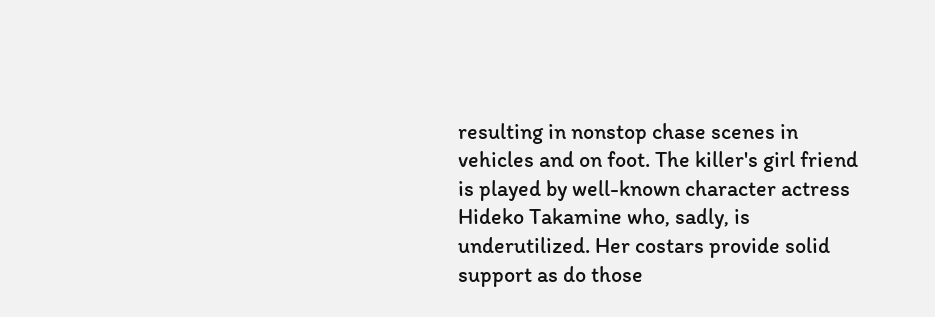resulting in nonstop chase scenes in vehicles and on foot. The killer's girl friend is played by well-known character actress Hideko Takamine who, sadly, is underutilized. Her costars provide solid support as do those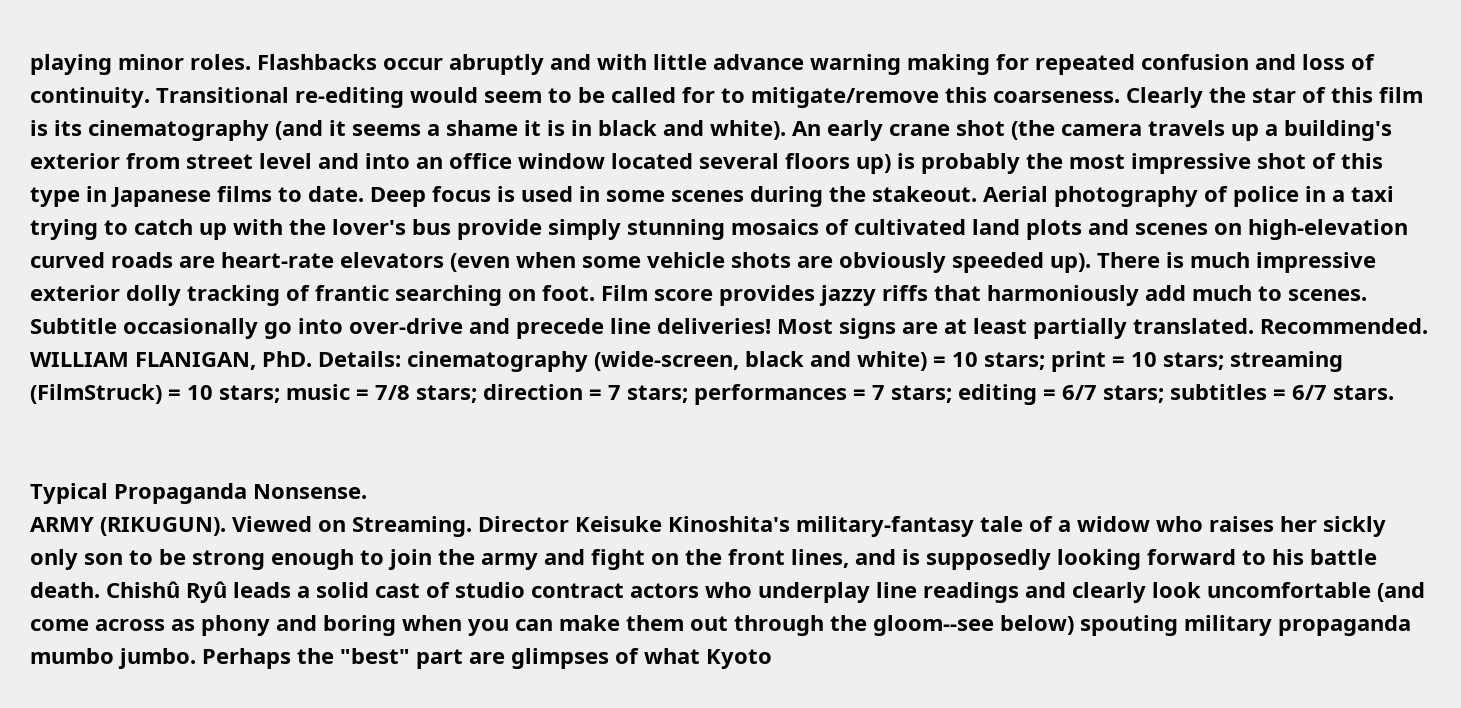playing minor roles. Flashbacks occur abruptly and with little advance warning making for repeated confusion and loss of continuity. Transitional re-editing would seem to be called for to mitigate/remove this coarseness. Clearly the star of this film is its cinematography (and it seems a shame it is in black and white). An early crane shot (the camera travels up a building's exterior from street level and into an office window located several floors up) is probably the most impressive shot of this type in Japanese films to date. Deep focus is used in some scenes during the stakeout. Aerial photography of police in a taxi trying to catch up with the lover's bus provide simply stunning mosaics of cultivated land plots and scenes on high-elevation curved roads are heart-rate elevators (even when some vehicle shots are obviously speeded up). There is much impressive exterior dolly tracking of frantic searching on foot. Film score provides jazzy riffs that harmoniously add much to scenes. Subtitle occasionally go into over-drive and precede line deliveries! Most signs are at least partially translated. Recommended. WILLIAM FLANIGAN, PhD. Details: cinematography (wide-screen, black and white) = 10 stars; print = 10 stars; streaming (FilmStruck) = 10 stars; music = 7/8 stars; direction = 7 stars; performances = 7 stars; editing = 6/7 stars; subtitles = 6/7 stars.


Typical Propaganda Nonsense.
ARMY (RIKUGUN). Viewed on Streaming. Director Keisuke Kinoshita's military-fantasy tale of a widow who raises her sickly only son to be strong enough to join the army and fight on the front lines, and is supposedly looking forward to his battle death. Chishû Ryû leads a solid cast of studio contract actors who underplay line readings and clearly look uncomfortable (and come across as phony and boring when you can make them out through the gloom--see below) spouting military propaganda mumbo jumbo. Perhaps the "best" part are glimpses of what Kyoto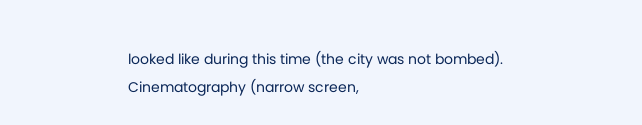looked like during this time (the city was not bombed). Cinematography (narrow screen,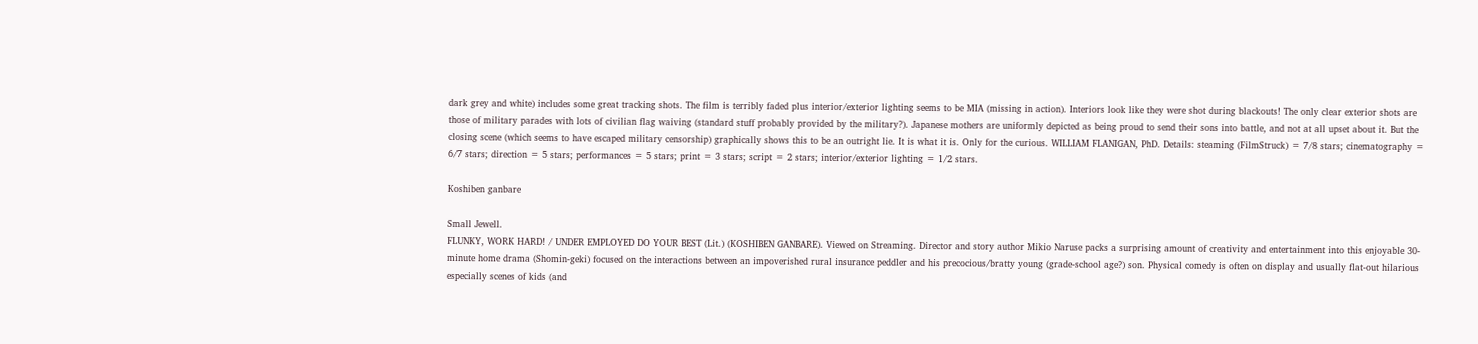dark grey and white) includes some great tracking shots. The film is terribly faded plus interior/exterior lighting seems to be MIA (missing in action). Interiors look like they were shot during blackouts! The only clear exterior shots are those of military parades with lots of civilian flag waiving (standard stuff probably provided by the military?). Japanese mothers are uniformly depicted as being proud to send their sons into battle, and not at all upset about it. But the closing scene (which seems to have escaped military censorship) graphically shows this to be an outright lie. It is what it is. Only for the curious. WILLIAM FLANIGAN, PhD. Details: steaming (FilmStruck) = 7/8 stars; cinematography = 6/7 stars; direction = 5 stars; performances = 5 stars; print = 3 stars; script = 2 stars; interior/exterior lighting = 1/2 stars.

Koshiben ganbare

Small Jewell.
FLUNKY, WORK HARD! / UNDER EMPLOYED DO YOUR BEST (Lit.) (KOSHIBEN GANBARE). Viewed on Streaming. Director and story author Mikio Naruse packs a surprising amount of creativity and entertainment into this enjoyable 30-minute home drama (Shomin-geki) focused on the interactions between an impoverished rural insurance peddler and his precocious/bratty young (grade-school age?) son. Physical comedy is often on display and usually flat-out hilarious especially scenes of kids (and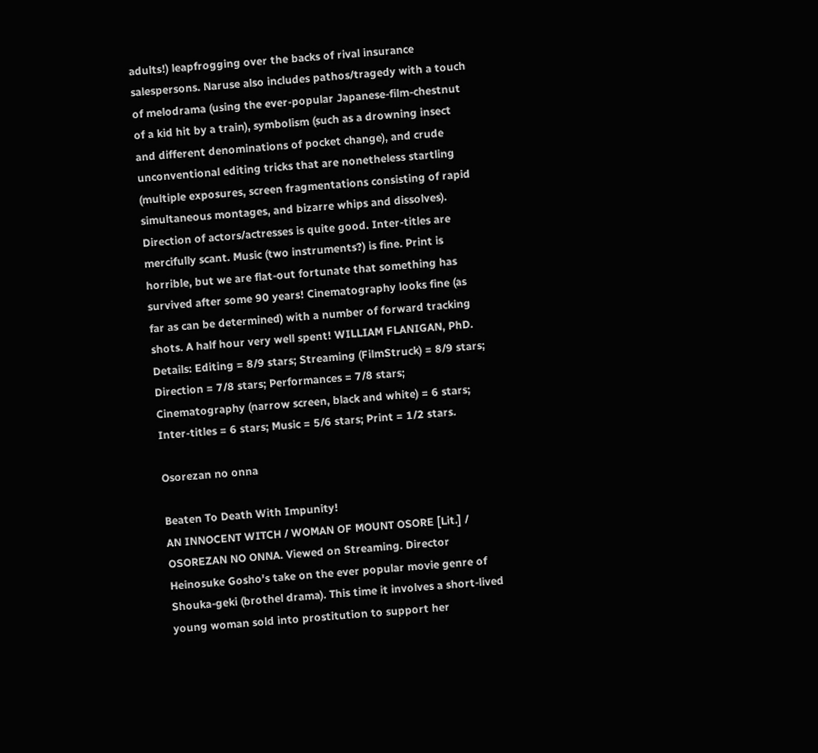adults!) leapfrogging over the backs of rival insurance salespersons. Naruse also includes pathos/tragedy with a touch of melodrama (using the ever-popular Japanese-film-chestnut of a kid hit by a train), symbolism (such as a drowning insect and different denominations of pocket change), and crude unconventional editing tricks that are nonetheless startling (multiple exposures, screen fragmentations consisting of rapid simultaneous montages, and bizarre whips and dissolves). Direction of actors/actresses is quite good. Inter-titles are mercifully scant. Music (two instruments?) is fine. Print is horrible, but we are flat-out fortunate that something has survived after some 90 years! Cinematography looks fine (as far as can be determined) with a number of forward tracking shots. A half hour very well spent! WILLIAM FLANIGAN, PhD. Details: Editing = 8/9 stars; Streaming (FilmStruck) = 8/9 stars; Direction = 7/8 stars; Performances = 7/8 stars; Cinematography (narrow screen, black and white) = 6 stars; Inter-titles = 6 stars; Music = 5/6 stars; Print = 1/2 stars.

Osorezan no onna

Beaten To Death With Impunity!
AN INNOCENT WITCH / WOMAN OF MOUNT OSORE [Lit.] / OSOREZAN NO ONNA. Viewed on Streaming. Director Heinosuke Gosho's take on the ever popular movie genre of Shouka-geki (brothel drama). This time it involves a short-lived young woman sold into prostitution to support her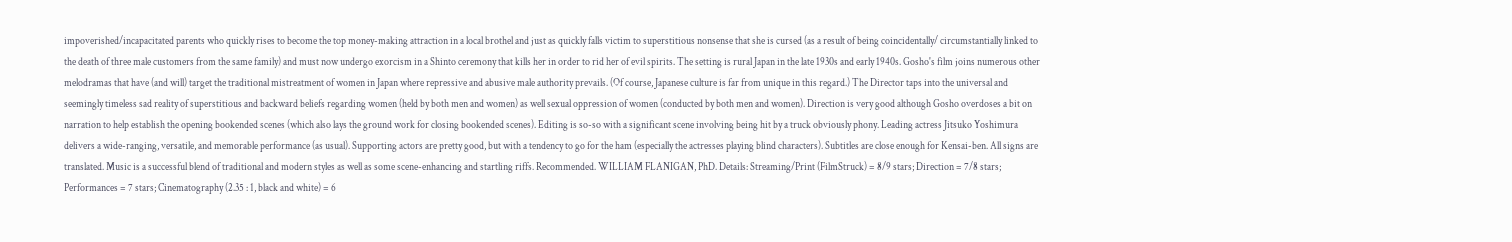impoverished/incapacitated parents who quickly rises to become the top money-making attraction in a local brothel and just as quickly falls victim to superstitious nonsense that she is cursed (as a result of being coincidentally/ circumstantially linked to the death of three male customers from the same family) and must now undergo exorcism in a Shinto ceremony that kills her in order to rid her of evil spirits. The setting is rural Japan in the late 1930s and early 1940s. Gosho's film joins numerous other melodramas that have (and will) target the traditional mistreatment of women in Japan where repressive and abusive male authority prevails. (Of course, Japanese culture is far from unique in this regard.) The Director taps into the universal and seemingly timeless sad reality of superstitious and backward beliefs regarding women (held by both men and women) as well sexual oppression of women (conducted by both men and women). Direction is very good although Gosho overdoses a bit on narration to help establish the opening bookended scenes (which also lays the ground work for closing bookended scenes). Editing is so-so with a significant scene involving being hit by a truck obviously phony. Leading actress Jitsuko Yoshimura delivers a wide-ranging, versatile, and memorable performance (as usual). Supporting actors are pretty good, but with a tendency to go for the ham (especially the actresses playing blind characters). Subtitles are close enough for Kensai-ben. All signs are translated. Music is a successful blend of traditional and modern styles as well as some scene-enhancing and startling riffs. Recommended. WILLIAM FLANIGAN, PhD. Details: Streaming/Print (FilmStruck) = 8/9 stars; Direction = 7/8 stars; Performances = 7 stars; Cinematography (2.35 : 1, black and white) = 6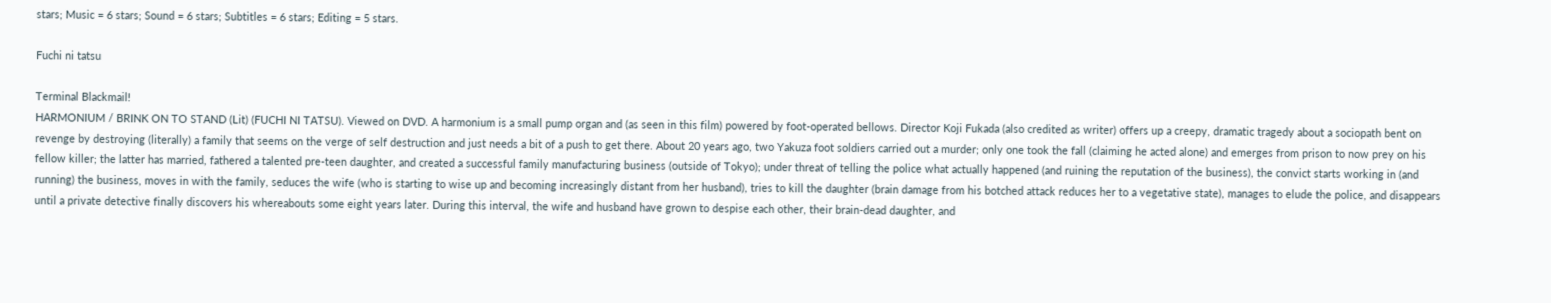stars; Music = 6 stars; Sound = 6 stars; Subtitles = 6 stars; Editing = 5 stars.

Fuchi ni tatsu

Terminal Blackmail!
HARMONIUM / BRINK ON TO STAND (Lit) (FUCHI NI TATSU). Viewed on DVD. A harmonium is a small pump organ and (as seen in this film) powered by foot-operated bellows. Director Koji Fukada (also credited as writer) offers up a creepy, dramatic tragedy about a sociopath bent on revenge by destroying (literally) a family that seems on the verge of self destruction and just needs a bit of a push to get there. About 20 years ago, two Yakuza foot soldiers carried out a murder; only one took the fall (claiming he acted alone) and emerges from prison to now prey on his fellow killer; the latter has married, fathered a talented pre-teen daughter, and created a successful family manufacturing business (outside of Tokyo); under threat of telling the police what actually happened (and ruining the reputation of the business), the convict starts working in (and running) the business, moves in with the family, seduces the wife (who is starting to wise up and becoming increasingly distant from her husband), tries to kill the daughter (brain damage from his botched attack reduces her to a vegetative state), manages to elude the police, and disappears until a private detective finally discovers his whereabouts some eight years later. During this interval, the wife and husband have grown to despise each other, their brain-dead daughter, and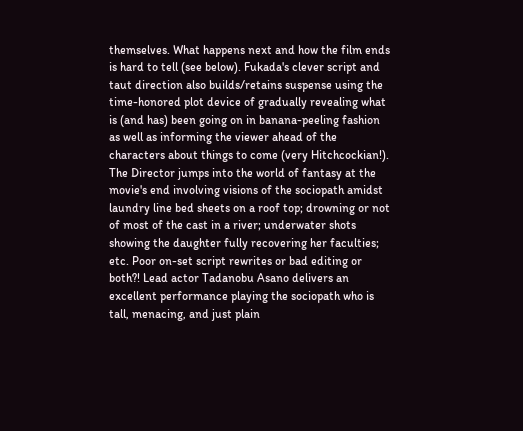themselves. What happens next and how the film ends is hard to tell (see below). Fukada's clever script and taut direction also builds/retains suspense using the time-honored plot device of gradually revealing what is (and has) been going on in banana-peeling fashion as well as informing the viewer ahead of the characters about things to come (very Hitchcockian!). The Director jumps into the world of fantasy at the movie's end involving visions of the sociopath amidst laundry line bed sheets on a roof top; drowning or not of most of the cast in a river; underwater shots showing the daughter fully recovering her faculties; etc. Poor on-set script rewrites or bad editing or both?! Lead actor Tadanobu Asano delivers an excellent performance playing the sociopath who is tall, menacing, and just plain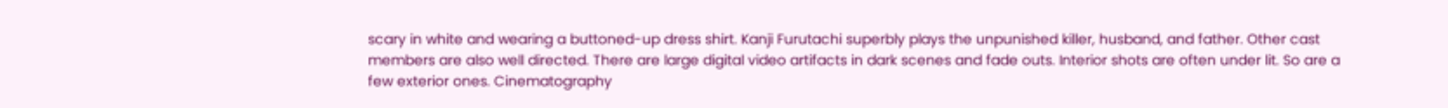scary in white and wearing a buttoned-up dress shirt. Kanji Furutachi superbly plays the unpunished killer, husband, and father. Other cast members are also well directed. There are large digital video artifacts in dark scenes and fade outs. Interior shots are often under lit. So are a few exterior ones. Cinematography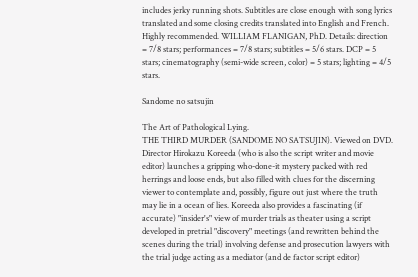includes jerky running shots. Subtitles are close enough with song lyrics translated and some closing credits translated into English and French. Highly recommended. WILLIAM FLANIGAN, PhD. Details: direction = 7/8 stars; performances = 7/8 stars; subtitles = 5/6 stars. DCP = 5 stars; cinematography (semi-wide screen, color) = 5 stars; lighting = 4/5 stars.

Sandome no satsujin

The Art of Pathological Lying.
THE THIRD MURDER (SANDOME NO SATSUJIN). Viewed on DVD. Director Hirokazu Koreeda (who is also the script writer and movie editor) launches a gripping who-done-it mystery packed with red herrings and loose ends, but also filled with clues for the discerning viewer to contemplate and, possibly, figure out just where the truth may lie in a ocean of lies. Koreeda also provides a fascinating (if accurate) "insider's" view of murder trials as theater using a script developed in pretrial "discovery" meetings (and rewritten behind the scenes during the trial) involving defense and prosecution lawyers with the trial judge acting as a mediator (and de factor script editor)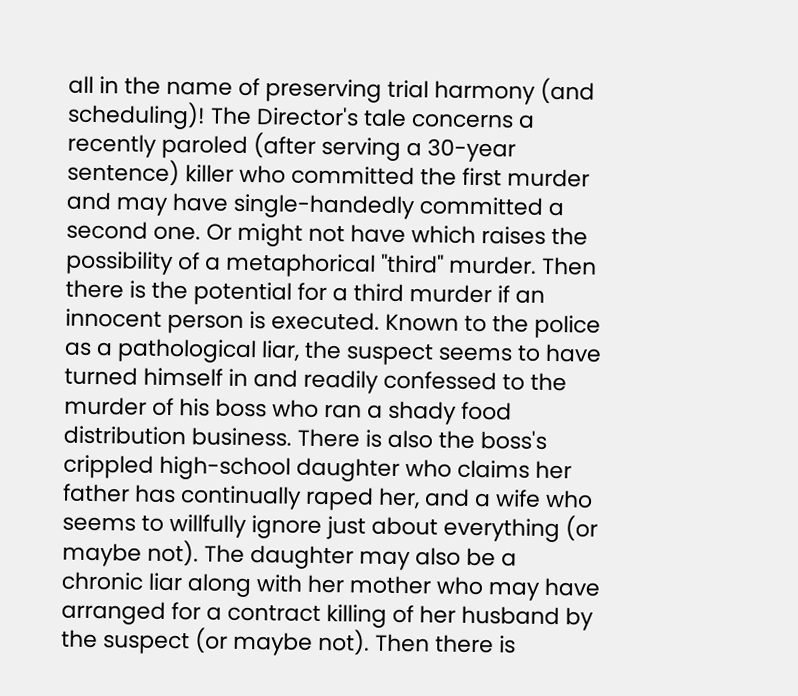all in the name of preserving trial harmony (and scheduling)! The Director's tale concerns a recently paroled (after serving a 30-year sentence) killer who committed the first murder and may have single-handedly committed a second one. Or might not have which raises the possibility of a metaphorical "third" murder. Then there is the potential for a third murder if an innocent person is executed. Known to the police as a pathological liar, the suspect seems to have turned himself in and readily confessed to the murder of his boss who ran a shady food distribution business. There is also the boss's crippled high-school daughter who claims her father has continually raped her, and a wife who seems to willfully ignore just about everything (or maybe not). The daughter may also be a chronic liar along with her mother who may have arranged for a contract killing of her husband by the suspect (or maybe not). Then there is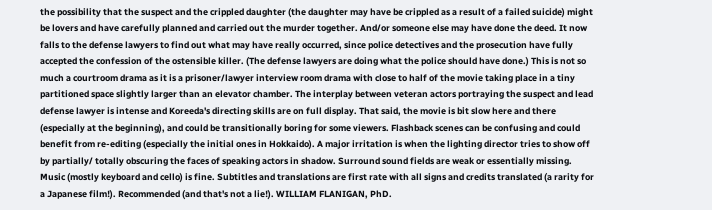the possibility that the suspect and the crippled daughter (the daughter may have be crippled as a result of a failed suicide) might be lovers and have carefully planned and carried out the murder together. And/or someone else may have done the deed. It now falls to the defense lawyers to find out what may have really occurred, since police detectives and the prosecution have fully accepted the confession of the ostensible killer. (The defense lawyers are doing what the police should have done.) This is not so much a courtroom drama as it is a prisoner/lawyer interview room drama with close to half of the movie taking place in a tiny partitioned space slightly larger than an elevator chamber. The interplay between veteran actors portraying the suspect and lead defense lawyer is intense and Koreeda's directing skills are on full display. That said, the movie is bit slow here and there (especially at the beginning), and could be transitionally boring for some viewers. Flashback scenes can be confusing and could benefit from re-editing (especially the initial ones in Hokkaido). A major irritation is when the lighting director tries to show off by partially/ totally obscuring the faces of speaking actors in shadow. Surround sound fields are weak or essentially missing. Music (mostly keyboard and cello) is fine. Subtitles and translations are first rate with all signs and credits translated (a rarity for a Japanese film!). Recommended (and that's not a lie!). WILLIAM FLANIGAN, PhD.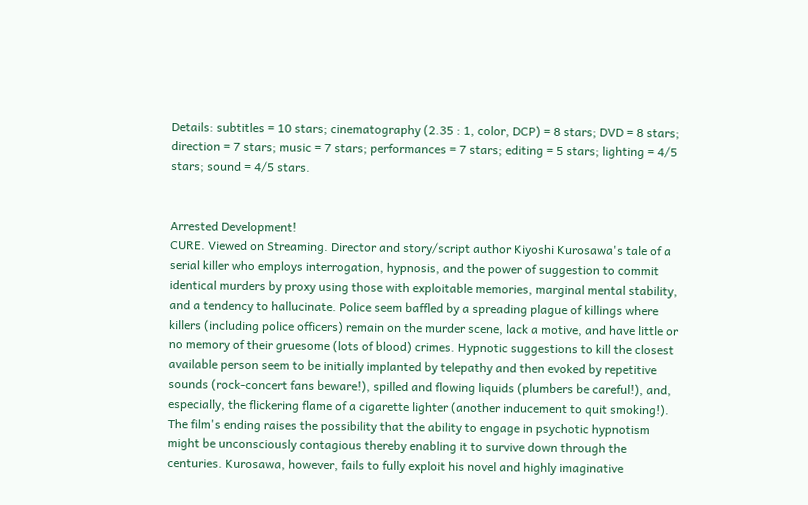Details: subtitles = 10 stars; cinematography (2.35 : 1, color, DCP) = 8 stars; DVD = 8 stars; direction = 7 stars; music = 7 stars; performances = 7 stars; editing = 5 stars; lighting = 4/5 stars; sound = 4/5 stars.


Arrested Development!
CURE. Viewed on Streaming. Director and story/script author Kiyoshi Kurosawa's tale of a serial killer who employs interrogation, hypnosis, and the power of suggestion to commit identical murders by proxy using those with exploitable memories, marginal mental stability, and a tendency to hallucinate. Police seem baffled by a spreading plague of killings where killers (including police officers) remain on the murder scene, lack a motive, and have little or no memory of their gruesome (lots of blood) crimes. Hypnotic suggestions to kill the closest available person seem to be initially implanted by telepathy and then evoked by repetitive sounds (rock-concert fans beware!), spilled and flowing liquids (plumbers be careful!), and, especially, the flickering flame of a cigarette lighter (another inducement to quit smoking!). The film's ending raises the possibility that the ability to engage in psychotic hypnotism might be unconsciously contagious thereby enabling it to survive down through the centuries. Kurosawa, however, fails to fully exploit his novel and highly imaginative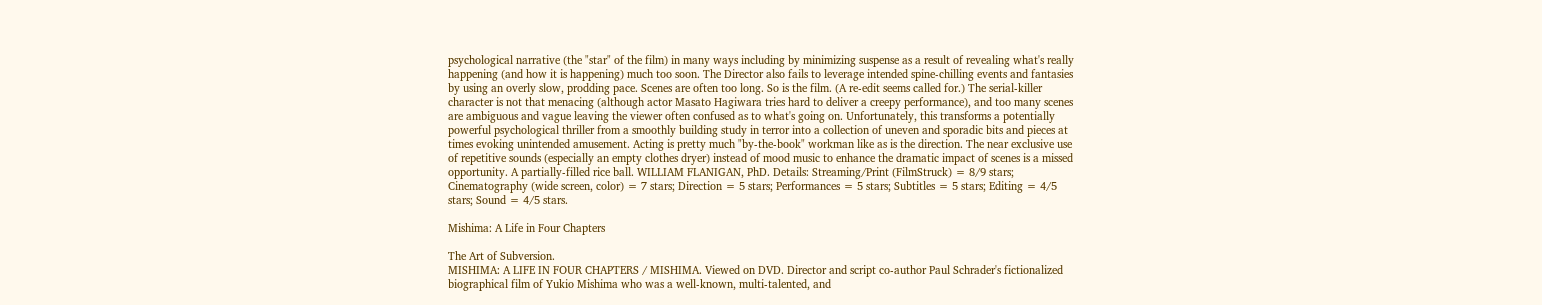psychological narrative (the "star" of the film) in many ways including by minimizing suspense as a result of revealing what's really happening (and how it is happening) much too soon. The Director also fails to leverage intended spine-chilling events and fantasies by using an overly slow, prodding pace. Scenes are often too long. So is the film. (A re-edit seems called for.) The serial-killer character is not that menacing (although actor Masato Hagiwara tries hard to deliver a creepy performance), and too many scenes are ambiguous and vague leaving the viewer often confused as to what's going on. Unfortunately, this transforms a potentially powerful psychological thriller from a smoothly building study in terror into a collection of uneven and sporadic bits and pieces at times evoking unintended amusement. Acting is pretty much "by-the-book" workman like as is the direction. The near exclusive use of repetitive sounds (especially an empty clothes dryer) instead of mood music to enhance the dramatic impact of scenes is a missed opportunity. A partially-filled rice ball. WILLIAM FLANIGAN, PhD. Details: Streaming/Print (FilmStruck) = 8/9 stars; Cinematography (wide screen, color) = 7 stars; Direction = 5 stars; Performances = 5 stars; Subtitles = 5 stars; Editing = 4/5 stars; Sound = 4/5 stars.

Mishima: A Life in Four Chapters

The Art of Subversion.
MISHIMA: A LIFE IN FOUR CHAPTERS / MISHIMA. Viewed on DVD. Director and script co-author Paul Schrader's fictionalized biographical film of Yukio Mishima who was a well-known, multi-talented, and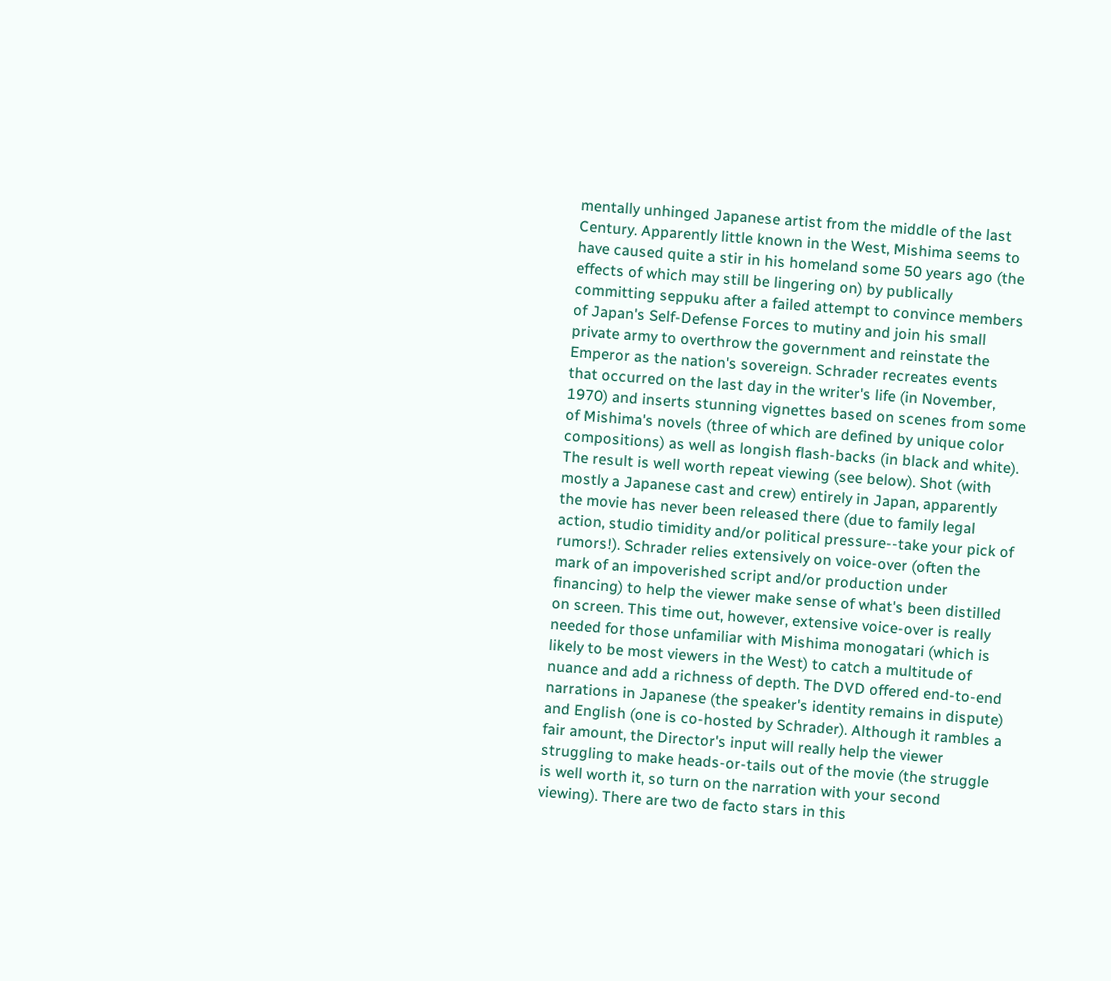mentally unhinged Japanese artist from the middle of the last Century. Apparently little known in the West, Mishima seems to have caused quite a stir in his homeland some 50 years ago (the effects of which may still be lingering on) by publically committing seppuku after a failed attempt to convince members of Japan's Self-Defense Forces to mutiny and join his small private army to overthrow the government and reinstate the Emperor as the nation's sovereign. Schrader recreates events that occurred on the last day in the writer's life (in November, 1970) and inserts stunning vignettes based on scenes from some of Mishima's novels (three of which are defined by unique color compositions) as well as longish flash-backs (in black and white). The result is well worth repeat viewing (see below). Shot (with mostly a Japanese cast and crew) entirely in Japan, apparently the movie has never been released there (due to family legal action, studio timidity and/or political pressure--take your pick of rumors!). Schrader relies extensively on voice-over (often the mark of an impoverished script and/or production under financing) to help the viewer make sense of what's been distilled on screen. This time out, however, extensive voice-over is really needed for those unfamiliar with Mishima monogatari (which is likely to be most viewers in the West) to catch a multitude of nuance and add a richness of depth. The DVD offered end-to-end narrations in Japanese (the speaker's identity remains in dispute) and English (one is co-hosted by Schrader). Although it rambles a fair amount, the Director's input will really help the viewer struggling to make heads-or-tails out of the movie (the struggle is well worth it, so turn on the narration with your second viewing). There are two de facto stars in this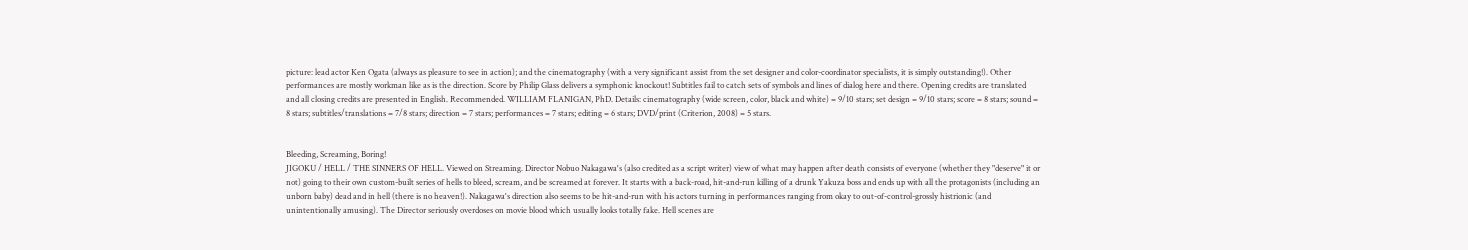picture: lead actor Ken Ogata (always as pleasure to see in action); and the cinematography (with a very significant assist from the set designer and color-coordinator specialists, it is simply outstanding!). Other performances are mostly workman like as is the direction. Score by Philip Glass delivers a symphonic knockout! Subtitles fail to catch sets of symbols and lines of dialog here and there. Opening credits are translated and all closing credits are presented in English. Recommended. WILLIAM FLANIGAN, PhD. Details: cinematography (wide screen, color, black and white) = 9/10 stars; set design = 9/10 stars; score = 8 stars; sound = 8 stars; subtitles/translations = 7/8 stars; direction = 7 stars; performances = 7 stars; editing = 6 stars; DVD/print (Criterion, 2008) = 5 stars.


Bleeding, Screaming, Boring!
JIGOKU / HELL / THE SINNERS OF HELL. Viewed on Streaming. Director Nobuo Nakagawa's (also credited as a script writer) view of what may happen after death consists of everyone (whether they "deserve" it or not) going to their own custom-built series of hells to bleed, scream, and be screamed at forever. It starts with a back-road, hit-and-run killing of a drunk Yakuza boss and ends up with all the protagonists (including an unborn baby) dead and in hell (there is no heaven!). Nakagawa's direction also seems to be hit-and-run with his actors turning in performances ranging from okay to out-of-control-grossly histrionic (and unintentionally amusing). The Director seriously overdoses on movie blood which usually looks totally fake. Hell scenes are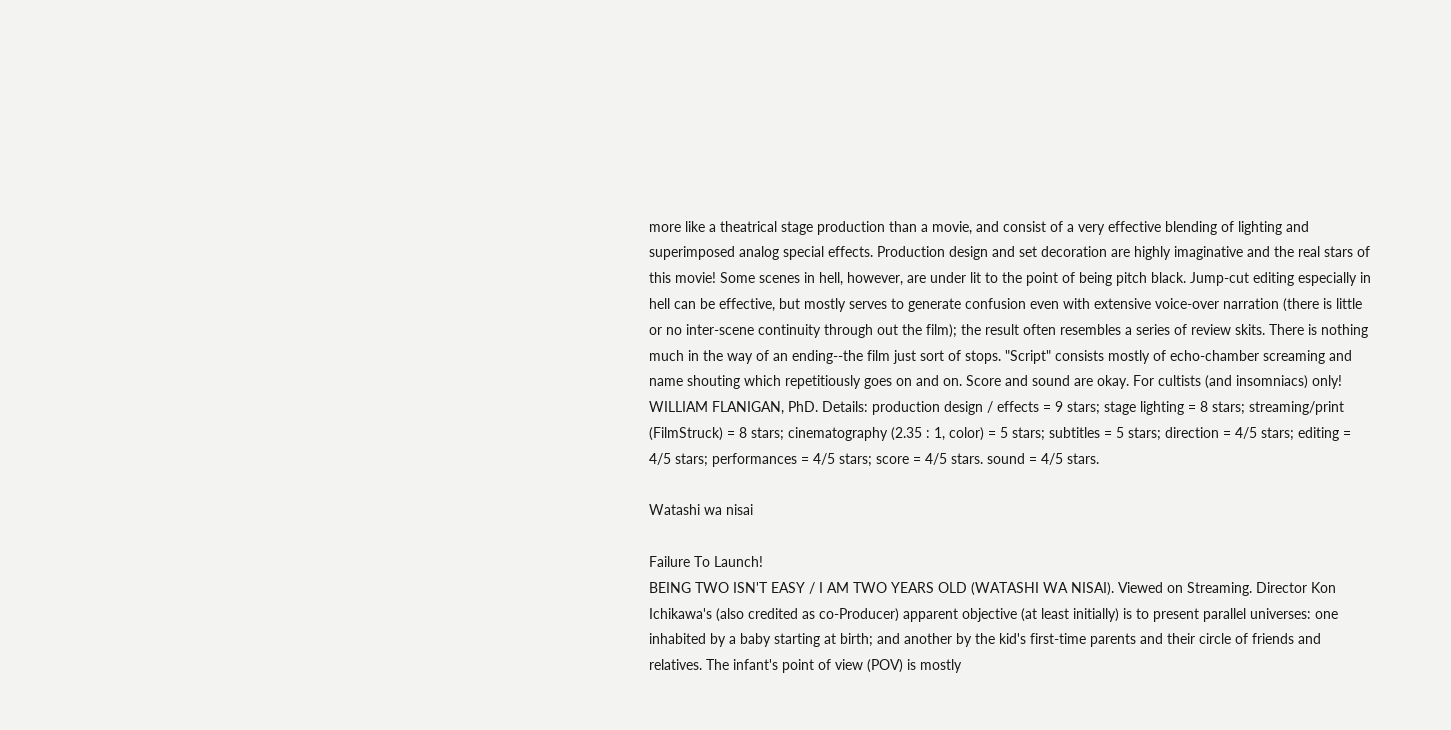more like a theatrical stage production than a movie, and consist of a very effective blending of lighting and superimposed analog special effects. Production design and set decoration are highly imaginative and the real stars of this movie! Some scenes in hell, however, are under lit to the point of being pitch black. Jump-cut editing especially in hell can be effective, but mostly serves to generate confusion even with extensive voice-over narration (there is little or no inter-scene continuity through out the film); the result often resembles a series of review skits. There is nothing much in the way of an ending--the film just sort of stops. "Script" consists mostly of echo-chamber screaming and name shouting which repetitiously goes on and on. Score and sound are okay. For cultists (and insomniacs) only! WILLIAM FLANIGAN, PhD. Details: production design / effects = 9 stars; stage lighting = 8 stars; streaming/print (FilmStruck) = 8 stars; cinematography (2.35 : 1, color) = 5 stars; subtitles = 5 stars; direction = 4/5 stars; editing = 4/5 stars; performances = 4/5 stars; score = 4/5 stars. sound = 4/5 stars.

Watashi wa nisai

Failure To Launch!
BEING TWO ISN'T EASY / I AM TWO YEARS OLD (WATASHI WA NISAI). Viewed on Streaming. Director Kon Ichikawa's (also credited as co-Producer) apparent objective (at least initially) is to present parallel universes: one inhabited by a baby starting at birth; and another by the kid's first-time parents and their circle of friends and relatives. The infant's point of view (POV) is mostly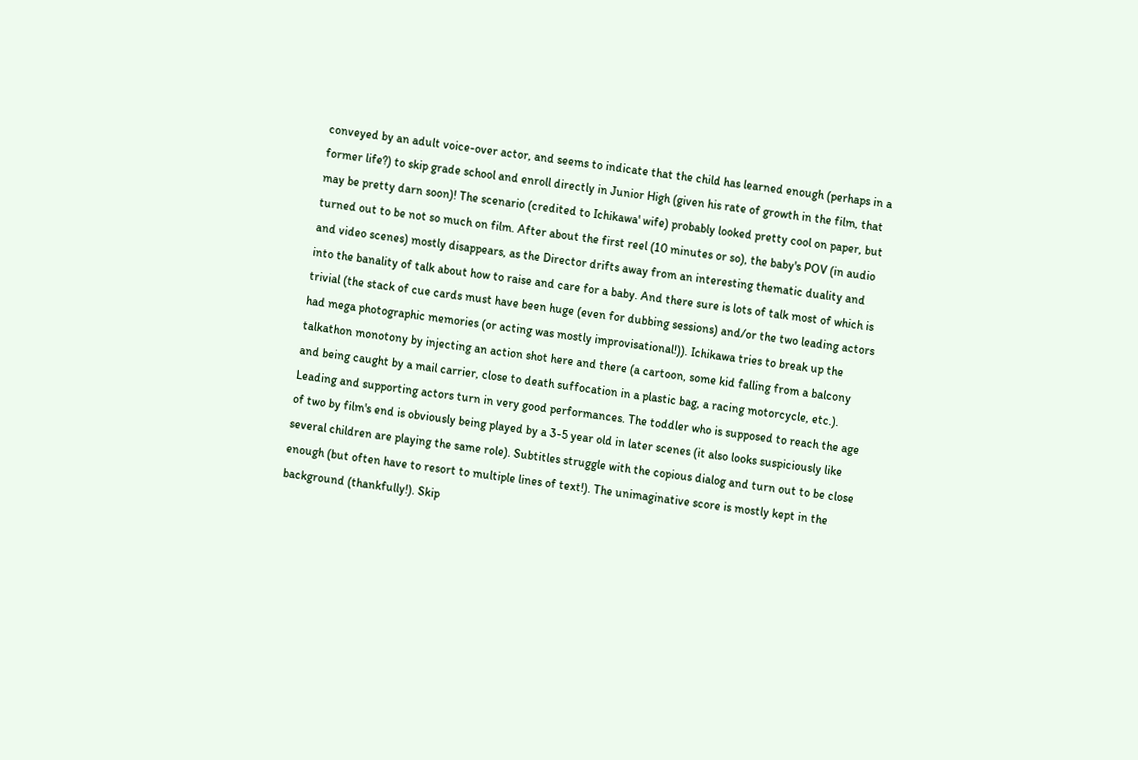conveyed by an adult voice-over actor, and seems to indicate that the child has learned enough (perhaps in a former life?) to skip grade school and enroll directly in Junior High (given his rate of growth in the film, that may be pretty darn soon)! The scenario (credited to Ichikawa' wife) probably looked pretty cool on paper, but turned out to be not so much on film. After about the first reel (10 minutes or so), the baby's POV (in audio and video scenes) mostly disappears, as the Director drifts away from an interesting thematic duality and into the banality of talk about how to raise and care for a baby. And there sure is lots of talk most of which is trivial (the stack of cue cards must have been huge (even for dubbing sessions) and/or the two leading actors had mega photographic memories (or acting was mostly improvisational!)). Ichikawa tries to break up the talkathon monotony by injecting an action shot here and there (a cartoon, some kid falling from a balcony and being caught by a mail carrier, close to death suffocation in a plastic bag, a racing motorcycle, etc.). Leading and supporting actors turn in very good performances. The toddler who is supposed to reach the age of two by film's end is obviously being played by a 3-5 year old in later scenes (it also looks suspiciously like several children are playing the same role). Subtitles struggle with the copious dialog and turn out to be close enough (but often have to resort to multiple lines of text!). The unimaginative score is mostly kept in the background (thankfully!). Skip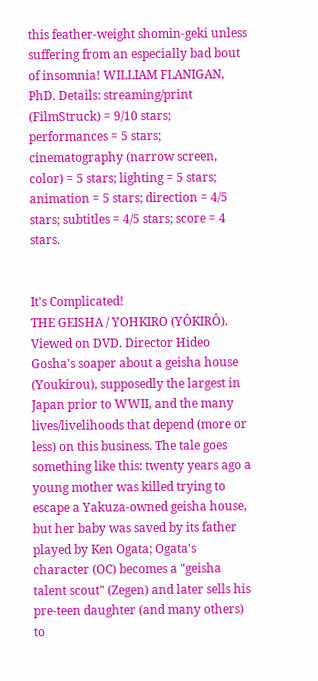this feather-weight shomin-geki unless suffering from an especially bad bout of insomnia! WILLIAM FLANIGAN, PhD. Details: streaming/print (FilmStruck) = 9/10 stars; performances = 5 stars; cinematography (narrow screen, color) = 5 stars; lighting = 5 stars; animation = 5 stars; direction = 4/5 stars; subtitles = 4/5 stars; score = 4 stars.


It's Complicated!
THE GEISHA / YOHKIRO (YÔKIRÔ). Viewed on DVD. Director Hideo Gosha's soaper about a geisha house (Youkirou), supposedly the largest in Japan prior to WWII, and the many lives/livelihoods that depend (more or less) on this business. The tale goes something like this: twenty years ago a young mother was killed trying to escape a Yakuza-owned geisha house, but her baby was saved by its father played by Ken Ogata; Ogata's character (OC) becomes a "geisha talent scout" (Zegen) and later sells his pre-teen daughter (and many others) to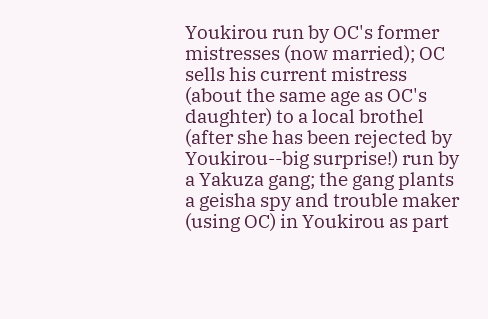Youkirou run by OC's former mistresses (now married); OC sells his current mistress (about the same age as OC's daughter) to a local brothel (after she has been rejected by Youkirou--big surprise!) run by a Yakuza gang; the gang plants a geisha spy and trouble maker (using OC) in Youkirou as part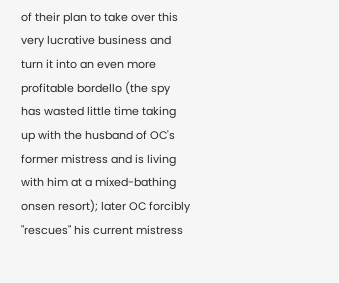of their plan to take over this very lucrative business and turn it into an even more profitable bordello (the spy has wasted little time taking up with the husband of OC's former mistress and is living with him at a mixed-bathing onsen resort); later OC forcibly "rescues" his current mistress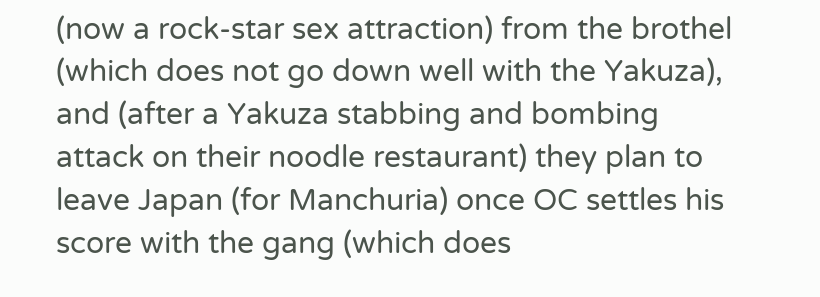(now a rock-star sex attraction) from the brothel (which does not go down well with the Yakuza), and (after a Yakuza stabbing and bombing attack on their noodle restaurant) they plan to leave Japan (for Manchuria) once OC settles his score with the gang (which does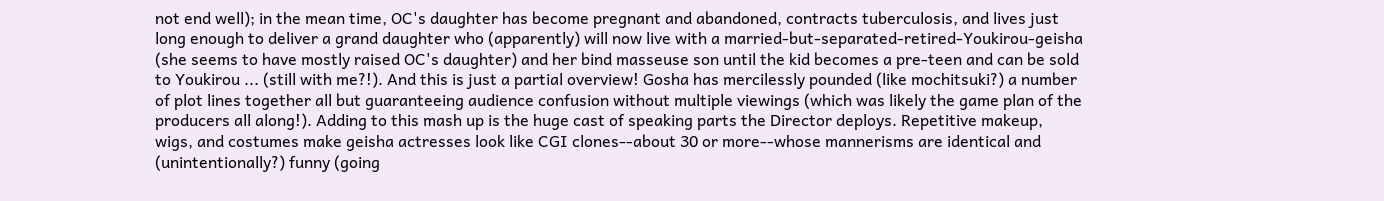not end well); in the mean time, OC's daughter has become pregnant and abandoned, contracts tuberculosis, and lives just long enough to deliver a grand daughter who (apparently) will now live with a married-but-separated-retired-Youkirou-geisha (she seems to have mostly raised OC's daughter) and her bind masseuse son until the kid becomes a pre-teen and can be sold to Youkirou ... (still with me?!). And this is just a partial overview! Gosha has mercilessly pounded (like mochitsuki?) a number of plot lines together all but guaranteeing audience confusion without multiple viewings (which was likely the game plan of the producers all along!). Adding to this mash up is the huge cast of speaking parts the Director deploys. Repetitive makeup, wigs, and costumes make geisha actresses look like CGI clones--about 30 or more--whose mannerisms are identical and (unintentionally?) funny (going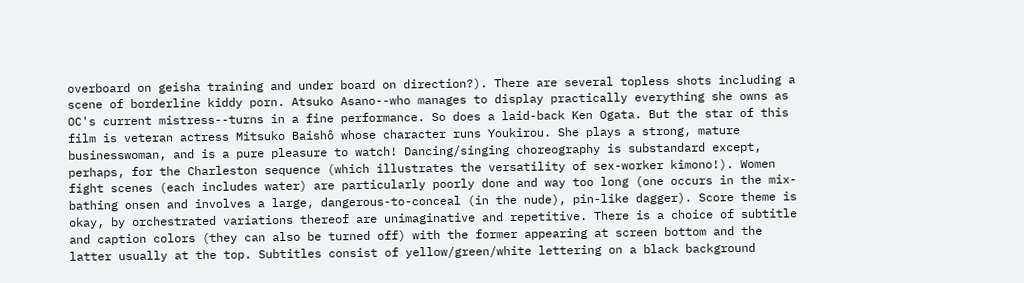overboard on geisha training and under board on direction?). There are several topless shots including a scene of borderline kiddy porn. Atsuko Asano--who manages to display practically everything she owns as OC's current mistress--turns in a fine performance. So does a laid-back Ken Ogata. But the star of this film is veteran actress Mitsuko Baishô whose character runs Youkirou. She plays a strong, mature businesswoman, and is a pure pleasure to watch! Dancing/singing choreography is substandard except, perhaps, for the Charleston sequence (which illustrates the versatility of sex-worker kimono!). Women fight scenes (each includes water) are particularly poorly done and way too long (one occurs in the mix-bathing onsen and involves a large, dangerous-to-conceal (in the nude), pin-like dagger). Score theme is okay, by orchestrated variations thereof are unimaginative and repetitive. There is a choice of subtitle and caption colors (they can also be turned off) with the former appearing at screen bottom and the latter usually at the top. Subtitles consist of yellow/green/white lettering on a black background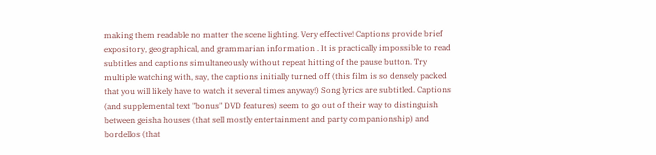making them readable no matter the scene lighting. Very effective! Captions provide brief expository, geographical, and grammarian information . It is practically impossible to read subtitles and captions simultaneously without repeat hitting of the pause button. Try multiple watching with, say, the captions initially turned off (this film is so densely packed that you will likely have to watch it several times anyway!) Song lyrics are subtitled. Captions (and supplemental text "bonus" DVD features) seem to go out of their way to distinguish between geisha houses (that sell mostly entertainment and party companionship) and bordellos (that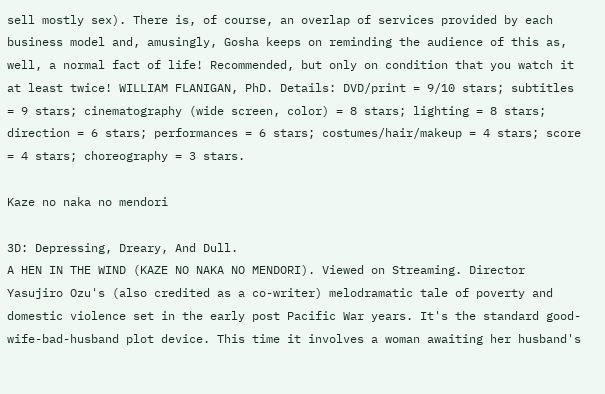sell mostly sex). There is, of course, an overlap of services provided by each business model and, amusingly, Gosha keeps on reminding the audience of this as, well, a normal fact of life! Recommended, but only on condition that you watch it at least twice! WILLIAM FLANIGAN, PhD. Details: DVD/print = 9/10 stars; subtitles = 9 stars; cinematography (wide screen, color) = 8 stars; lighting = 8 stars; direction = 6 stars; performances = 6 stars; costumes/hair/makeup = 4 stars; score = 4 stars; choreography = 3 stars.

Kaze no naka no mendori

3D: Depressing, Dreary, And Dull.
A HEN IN THE WIND (KAZE NO NAKA NO MENDORI). Viewed on Streaming. Director Yasujiro Ozu's (also credited as a co-writer) melodramatic tale of poverty and domestic violence set in the early post Pacific War years. It's the standard good-wife-bad-husband plot device. This time it involves a woman awaiting her husband's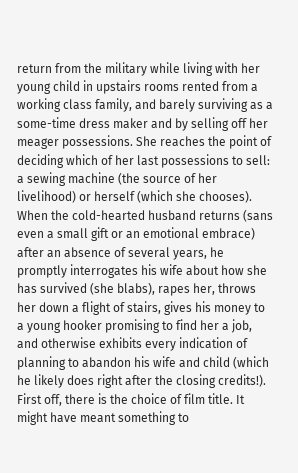return from the military while living with her young child in upstairs rooms rented from a working class family, and barely surviving as a some-time dress maker and by selling off her meager possessions. She reaches the point of deciding which of her last possessions to sell: a sewing machine (the source of her livelihood) or herself (which she chooses). When the cold-hearted husband returns (sans even a small gift or an emotional embrace) after an absence of several years, he promptly interrogates his wife about how she has survived (she blabs), rapes her, throws her down a flight of stairs, gives his money to a young hooker promising to find her a job, and otherwise exhibits every indication of planning to abandon his wife and child (which he likely does right after the closing credits!). First off, there is the choice of film title. It might have meant something to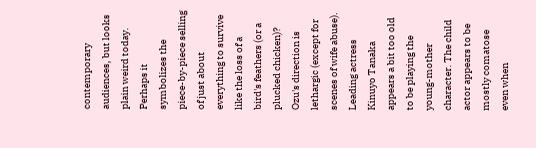contemporary audiences, but looks plain weird today. Perhaps it symbolizes the piece-by-piece selling of just about everything to survive like the loss of a bird's feathers (or a plucked chicken)? Ozu's direction is lethargic (except for scenes of wife abuse). Leading actress Kinuyo Tanaka appears a bit too old to be playing the young-mother character. The child actor appears to be mostly comatose even when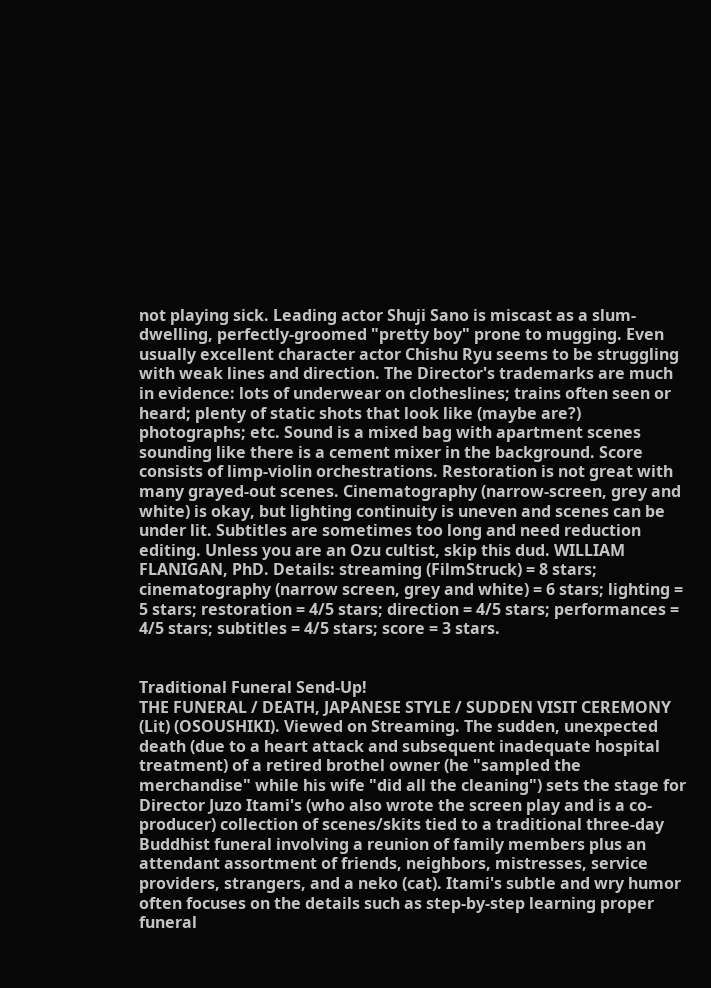not playing sick. Leading actor Shuji Sano is miscast as a slum-dwelling, perfectly-groomed "pretty boy" prone to mugging. Even usually excellent character actor Chishu Ryu seems to be struggling with weak lines and direction. The Director's trademarks are much in evidence: lots of underwear on clotheslines; trains often seen or heard; plenty of static shots that look like (maybe are?) photographs; etc. Sound is a mixed bag with apartment scenes sounding like there is a cement mixer in the background. Score consists of limp-violin orchestrations. Restoration is not great with many grayed-out scenes. Cinematography (narrow-screen, grey and white) is okay, but lighting continuity is uneven and scenes can be under lit. Subtitles are sometimes too long and need reduction editing. Unless you are an Ozu cultist, skip this dud. WILLIAM FLANIGAN, PhD. Details: streaming (FilmStruck) = 8 stars; cinematography (narrow screen, grey and white) = 6 stars; lighting = 5 stars; restoration = 4/5 stars; direction = 4/5 stars; performances = 4/5 stars; subtitles = 4/5 stars; score = 3 stars.


Traditional Funeral Send-Up!
THE FUNERAL / DEATH, JAPANESE STYLE / SUDDEN VISIT CEREMONY (Lit) (OSOUSHIKI). Viewed on Streaming. The sudden, unexpected death (due to a heart attack and subsequent inadequate hospital treatment) of a retired brothel owner (he "sampled the merchandise" while his wife "did all the cleaning") sets the stage for Director Juzo Itami's (who also wrote the screen play and is a co-producer) collection of scenes/skits tied to a traditional three-day Buddhist funeral involving a reunion of family members plus an attendant assortment of friends, neighbors, mistresses, service providers, strangers, and a neko (cat). Itami's subtle and wry humor often focuses on the details such as step-by-step learning proper funeral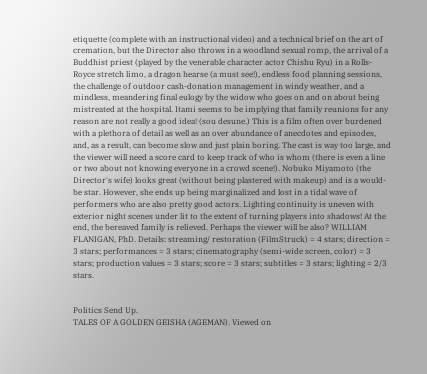etiquette (complete with an instructional video) and a technical brief on the art of cremation, but the Director also throws in a woodland sexual romp, the arrival of a Buddhist priest (played by the venerable character actor Chishu Ryu) in a Rolls-Royce stretch limo, a dragon hearse (a must see!), endless food planning sessions, the challenge of outdoor cash-donation management in windy weather, and a mindless, meandering final eulogy by the widow who goes on and on about being mistreated at the hospital. Itami seems to be implying that family reunions for any reason are not really a good idea! (sou desune.) This is a film often over burdened with a plethora of detail as well as an over abundance of anecdotes and episodes, and, as a result, can become slow and just plain boring. The cast is way too large, and the viewer will need a score card to keep track of who is whom (there is even a line or two about not knowing everyone in a crowd scene!). Nobuko Miyamoto (the Director's wife) looks great (without being plastered with makeup) and is a would-be star. However, she ends up being marginalized and lost in a tidal wave of performers who are also pretty good actors. Lighting continuity is uneven with exterior night scenes under lit to the extent of turning players into shadows! At the end, the bereaved family is relieved. Perhaps the viewer will be also? WILLIAM FLANIGAN, PhD. Details: streaming/ restoration (FilmStruck) = 4 stars; direction = 3 stars; performances = 3 stars; cinematography (semi-wide screen, color) = 3 stars; production values = 3 stars; score = 3 stars; subtitles = 3 stars; lighting = 2/3 stars.


Politics Send Up.
TALES OF A GOLDEN GEISHA (AGEMAN). Viewed on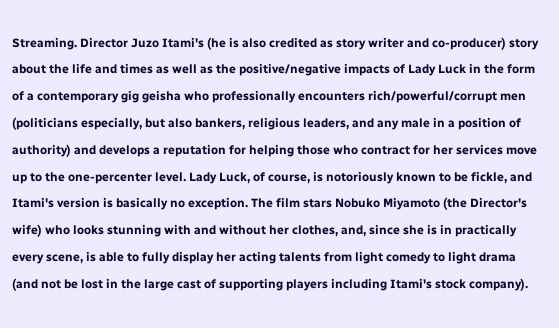Streaming. Director Juzo Itami's (he is also credited as story writer and co-producer) story about the life and times as well as the positive/negative impacts of Lady Luck in the form of a contemporary gig geisha who professionally encounters rich/powerful/corrupt men (politicians especially, but also bankers, religious leaders, and any male in a position of authority) and develops a reputation for helping those who contract for her services move up to the one-percenter level. Lady Luck, of course, is notoriously known to be fickle, and Itami's version is basically no exception. The film stars Nobuko Miyamoto (the Director's wife) who looks stunning with and without her clothes, and, since she is in practically every scene, is able to fully display her acting talents from light comedy to light drama (and not be lost in the large cast of supporting players including Itami's stock company).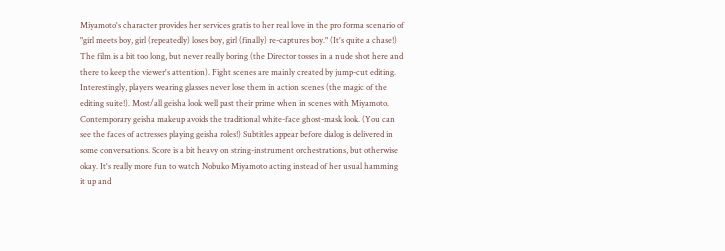Miyamoto's character provides her services gratis to her real love in the pro forma scenario of "girl meets boy, girl (repeatedly) loses boy, girl (finally) re-captures boy." (It's quite a chase!) The film is a bit too long, but never really boring (the Director tosses in a nude shot here and there to keep the viewer's attention). Fight scenes are mainly created by jump-cut editing. Interestingly, players wearing glasses never lose them in action scenes (the magic of the editing suite!). Most/all geisha look well past their prime when in scenes with Miyamoto. Contemporary geisha makeup avoids the traditional white-face ghost-mask look. (You can see the faces of actresses playing geisha roles!) Subtitles appear before dialog is delivered in some conversations. Score is a bit heavy on string-instrument orchestrations, but otherwise okay. It's really more fun to watch Nobuko Miyamoto acting instead of her usual hamming it up and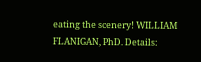eating the scenery! WILLIAM FLANIGAN, PhD. Details: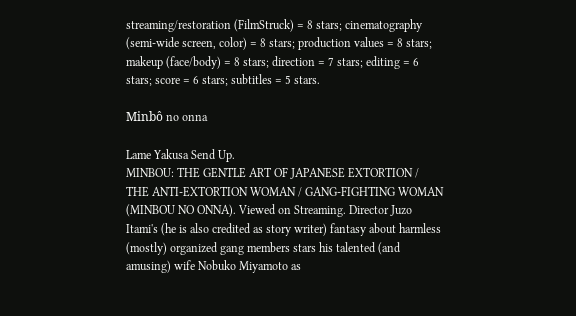streaming/restoration (FilmStruck) = 8 stars; cinematography (semi-wide screen, color) = 8 stars; production values = 8 stars; makeup (face/body) = 8 stars; direction = 7 stars; editing = 6 stars; score = 6 stars; subtitles = 5 stars.

Minbô no onna

Lame Yakusa Send Up.
MINBOU: THE GENTLE ART OF JAPANESE EXTORTION / THE ANTI-EXTORTION WOMAN / GANG-FIGHTING WOMAN (MINBOU NO ONNA). Viewed on Streaming. Director Juzo Itami's (he is also credited as story writer) fantasy about harmless (mostly) organized gang members stars his talented (and amusing) wife Nobuko Miyamoto as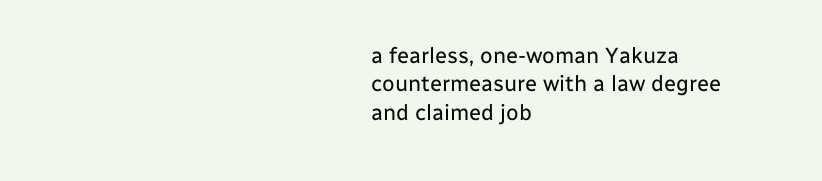a fearless, one-woman Yakuza countermeasure with a law degree and claimed job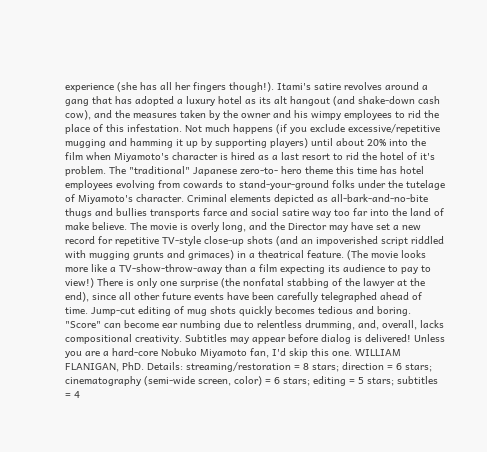experience (she has all her fingers though!). Itami's satire revolves around a gang that has adopted a luxury hotel as its alt hangout (and shake-down cash cow), and the measures taken by the owner and his wimpy employees to rid the place of this infestation. Not much happens (if you exclude excessive/repetitive mugging and hamming it up by supporting players) until about 20% into the film when Miyamoto's character is hired as a last resort to rid the hotel of it's problem. The "traditional" Japanese zero-to- hero theme this time has hotel employees evolving from cowards to stand-your-ground folks under the tutelage of Miyamoto's character. Criminal elements depicted as all-bark-and-no-bite thugs and bullies transports farce and social satire way too far into the land of make believe. The movie is overly long, and the Director may have set a new record for repetitive TV-style close-up shots (and an impoverished script riddled with mugging grunts and grimaces) in a theatrical feature. (The movie looks more like a TV-show-throw-away than a film expecting its audience to pay to view!) There is only one surprise (the nonfatal stabbing of the lawyer at the end), since all other future events have been carefully telegraphed ahead of time. Jump-cut editing of mug shots quickly becomes tedious and boring. "Score" can become ear numbing due to relentless drumming, and, overall, lacks compositional creativity. Subtitles may appear before dialog is delivered! Unless you are a hard-core Nobuko Miyamoto fan, I'd skip this one. WILLIAM FLANIGAN, PhD. Details: streaming/restoration = 8 stars; direction = 6 stars; cinematography (semi-wide screen, color) = 6 stars; editing = 5 stars; subtitles = 4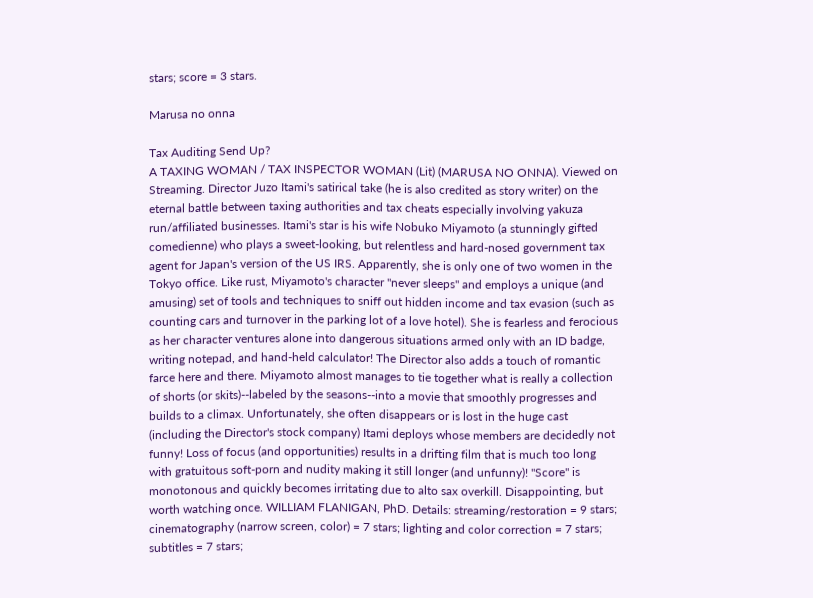stars; score = 3 stars.

Marusa no onna

Tax Auditing Send Up?
A TAXING WOMAN / TAX INSPECTOR WOMAN (Lit) (MARUSA NO ONNA). Viewed on Streaming. Director Juzo Itami's satirical take (he is also credited as story writer) on the eternal battle between taxing authorities and tax cheats especially involving yakuza run/affiliated businesses. Itami's star is his wife Nobuko Miyamoto (a stunningly gifted comedienne) who plays a sweet-looking, but relentless and hard-nosed government tax agent for Japan's version of the US IRS. Apparently, she is only one of two women in the Tokyo office. Like rust, Miyamoto's character "never sleeps" and employs a unique (and amusing) set of tools and techniques to sniff out hidden income and tax evasion (such as counting cars and turnover in the parking lot of a love hotel). She is fearless and ferocious as her character ventures alone into dangerous situations armed only with an ID badge, writing notepad, and hand-held calculator! The Director also adds a touch of romantic farce here and there. Miyamoto almost manages to tie together what is really a collection of shorts (or skits)--labeled by the seasons--into a movie that smoothly progresses and builds to a climax. Unfortunately, she often disappears or is lost in the huge cast (including the Director's stock company) Itami deploys whose members are decidedly not funny! Loss of focus (and opportunities) results in a drifting film that is much too long with gratuitous soft-porn and nudity making it still longer (and unfunny)! "Score" is monotonous and quickly becomes irritating due to alto sax overkill. Disappointing, but worth watching once. WILLIAM FLANIGAN, PhD. Details: streaming/restoration = 9 stars; cinematography (narrow screen, color) = 7 stars; lighting and color correction = 7 stars; subtitles = 7 stars;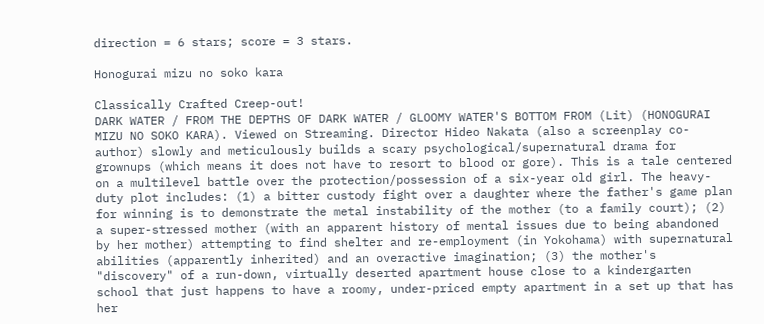direction = 6 stars; score = 3 stars.

Honogurai mizu no soko kara

Classically Crafted Creep-out!
DARK WATER / FROM THE DEPTHS OF DARK WATER / GLOOMY WATER'S BOTTOM FROM (Lit) (HONOGURAI MIZU NO SOKO KARA). Viewed on Streaming. Director Hideo Nakata (also a screenplay co-author) slowly and meticulously builds a scary psychological/supernatural drama for grownups (which means it does not have to resort to blood or gore). This is a tale centered on a multilevel battle over the protection/possession of a six-year old girl. The heavy-duty plot includes: (1) a bitter custody fight over a daughter where the father's game plan for winning is to demonstrate the metal instability of the mother (to a family court); (2) a super-stressed mother (with an apparent history of mental issues due to being abandoned by her mother) attempting to find shelter and re-employment (in Yokohama) with supernatural abilities (apparently inherited) and an overactive imagination; (3) the mother's "discovery" of a run-down, virtually deserted apartment house close to a kindergarten school that just happens to have a roomy, under-priced empty apartment in a set up that has her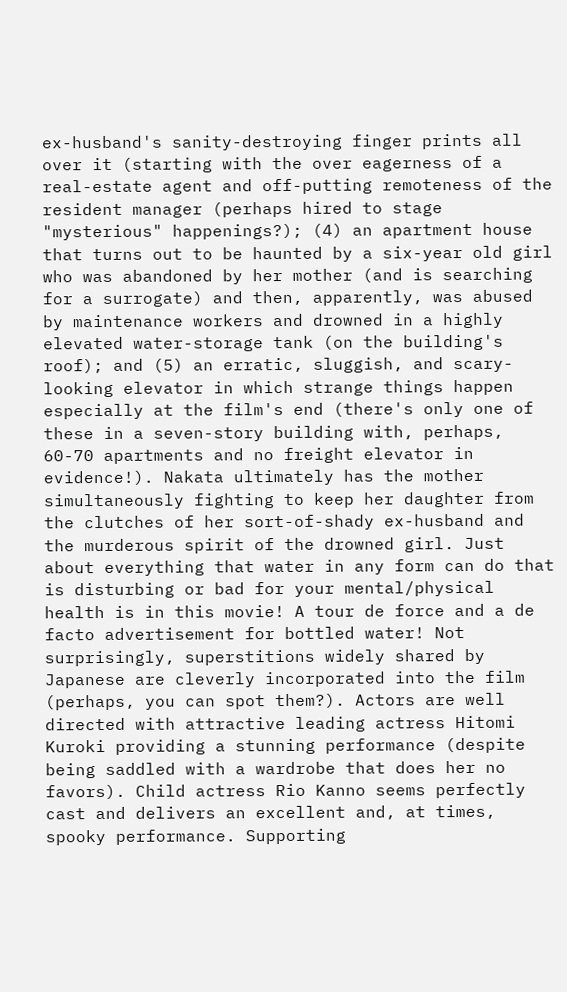ex-husband's sanity-destroying finger prints all over it (starting with the over eagerness of a real-estate agent and off-putting remoteness of the resident manager (perhaps hired to stage "mysterious" happenings?); (4) an apartment house that turns out to be haunted by a six-year old girl who was abandoned by her mother (and is searching for a surrogate) and then, apparently, was abused by maintenance workers and drowned in a highly elevated water-storage tank (on the building's roof); and (5) an erratic, sluggish, and scary-looking elevator in which strange things happen especially at the film's end (there's only one of these in a seven-story building with, perhaps, 60-70 apartments and no freight elevator in evidence!). Nakata ultimately has the mother simultaneously fighting to keep her daughter from the clutches of her sort-of-shady ex-husband and the murderous spirit of the drowned girl. Just about everything that water in any form can do that is disturbing or bad for your mental/physical health is in this movie! A tour de force and a de facto advertisement for bottled water! Not surprisingly, superstitions widely shared by Japanese are cleverly incorporated into the film (perhaps, you can spot them?). Actors are well directed with attractive leading actress Hitomi Kuroki providing a stunning performance (despite being saddled with a wardrobe that does her no favors). Child actress Rio Kanno seems perfectly cast and delivers an excellent and, at times, spooky performance. Supporting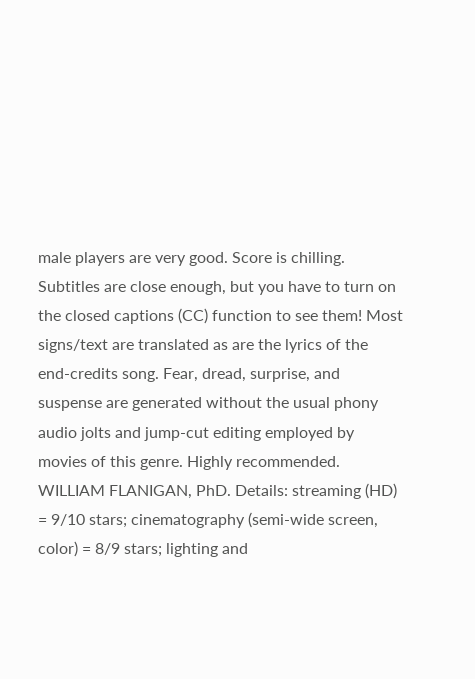male players are very good. Score is chilling. Subtitles are close enough, but you have to turn on the closed captions (CC) function to see them! Most signs/text are translated as are the lyrics of the end-credits song. Fear, dread, surprise, and suspense are generated without the usual phony audio jolts and jump-cut editing employed by movies of this genre. Highly recommended. WILLIAM FLANIGAN, PhD. Details: streaming (HD) = 9/10 stars; cinematography (semi-wide screen, color) = 8/9 stars; lighting and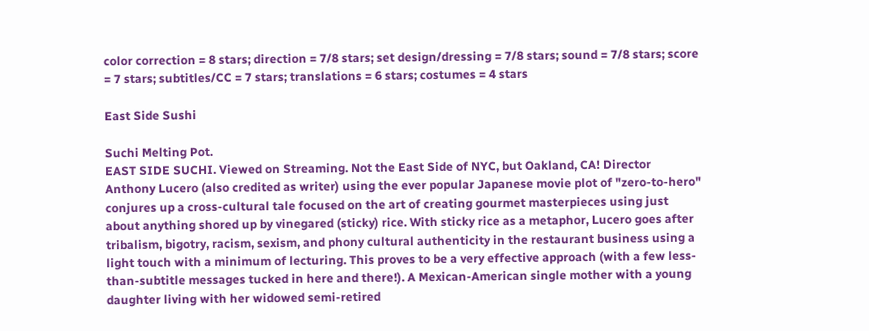color correction = 8 stars; direction = 7/8 stars; set design/dressing = 7/8 stars; sound = 7/8 stars; score = 7 stars; subtitles/CC = 7 stars; translations = 6 stars; costumes = 4 stars

East Side Sushi

Suchi Melting Pot.
EAST SIDE SUCHI. Viewed on Streaming. Not the East Side of NYC, but Oakland, CA! Director Anthony Lucero (also credited as writer) using the ever popular Japanese movie plot of "zero-to-hero" conjures up a cross-cultural tale focused on the art of creating gourmet masterpieces using just about anything shored up by vinegared (sticky) rice. With sticky rice as a metaphor, Lucero goes after tribalism, bigotry, racism, sexism, and phony cultural authenticity in the restaurant business using a light touch with a minimum of lecturing. This proves to be a very effective approach (with a few less-than-subtitle messages tucked in here and there!). A Mexican-American single mother with a young daughter living with her widowed semi-retired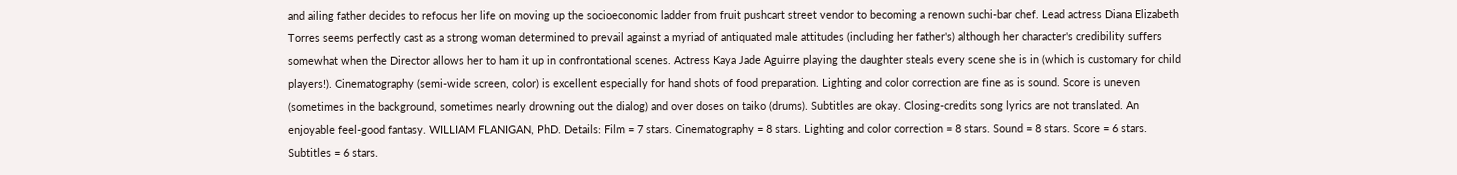and ailing father decides to refocus her life on moving up the socioeconomic ladder from fruit pushcart street vendor to becoming a renown suchi-bar chef. Lead actress Diana Elizabeth Torres seems perfectly cast as a strong woman determined to prevail against a myriad of antiquated male attitudes (including her father's) although her character's credibility suffers somewhat when the Director allows her to ham it up in confrontational scenes. Actress Kaya Jade Aguirre playing the daughter steals every scene she is in (which is customary for child players!). Cinematography (semi-wide screen, color) is excellent especially for hand shots of food preparation. Lighting and color correction are fine as is sound. Score is uneven (sometimes in the background, sometimes nearly drowning out the dialog) and over doses on taiko (drums). Subtitles are okay. Closing-credits song lyrics are not translated. An enjoyable feel-good fantasy. WILLIAM FLANIGAN, PhD. Details: Film = 7 stars. Cinematography = 8 stars. Lighting and color correction = 8 stars. Sound = 8 stars. Score = 6 stars. Subtitles = 6 stars.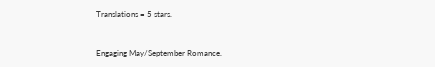Translations = 5 stars.


Engaging May/September Romance.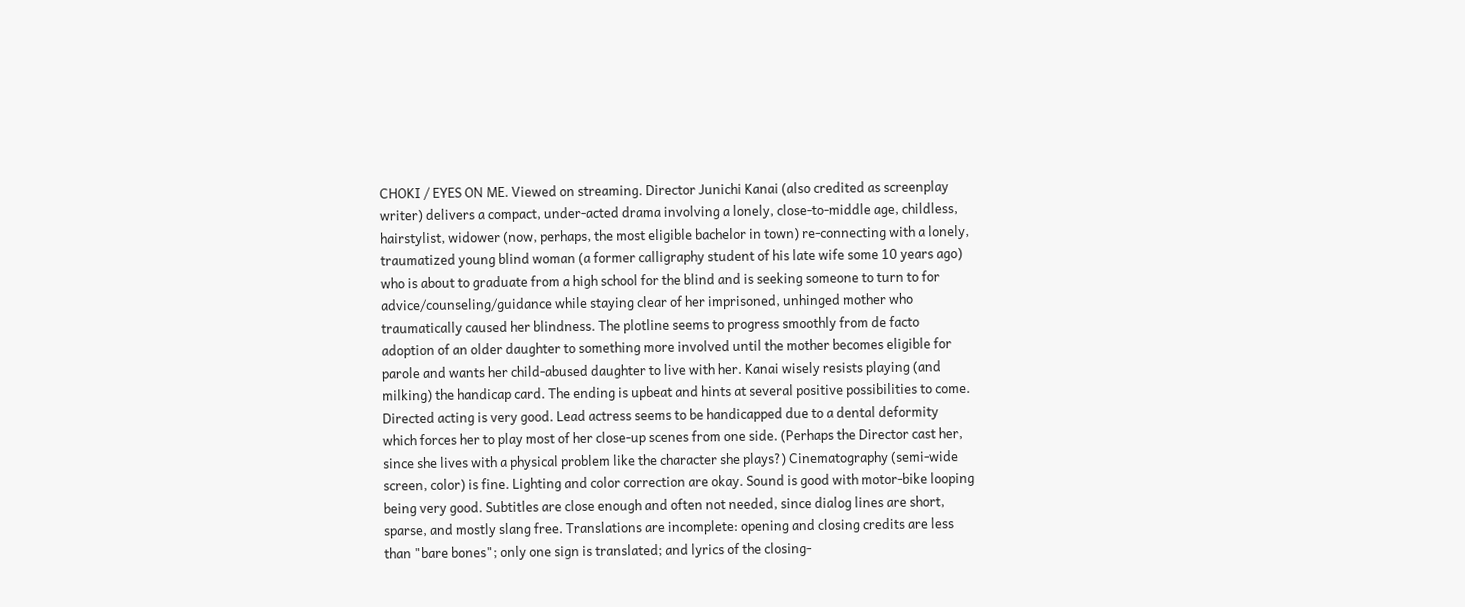CHOKI / EYES ON ME. Viewed on streaming. Director Junichi Kanai (also credited as screenplay writer) delivers a compact, under-acted drama involving a lonely, close-to-middle age, childless, hairstylist, widower (now, perhaps, the most eligible bachelor in town) re-connecting with a lonely, traumatized young blind woman (a former calligraphy student of his late wife some 10 years ago) who is about to graduate from a high school for the blind and is seeking someone to turn to for advice/counseling/guidance while staying clear of her imprisoned, unhinged mother who traumatically caused her blindness. The plotline seems to progress smoothly from de facto adoption of an older daughter to something more involved until the mother becomes eligible for parole and wants her child-abused daughter to live with her. Kanai wisely resists playing (and milking) the handicap card. The ending is upbeat and hints at several positive possibilities to come. Directed acting is very good. Lead actress seems to be handicapped due to a dental deformity which forces her to play most of her close-up scenes from one side. (Perhaps the Director cast her, since she lives with a physical problem like the character she plays?) Cinematography (semi-wide screen, color) is fine. Lighting and color correction are okay. Sound is good with motor-bike looping being very good. Subtitles are close enough and often not needed, since dialog lines are short, sparse, and mostly slang free. Translations are incomplete: opening and closing credits are less than "bare bones"; only one sign is translated; and lyrics of the closing-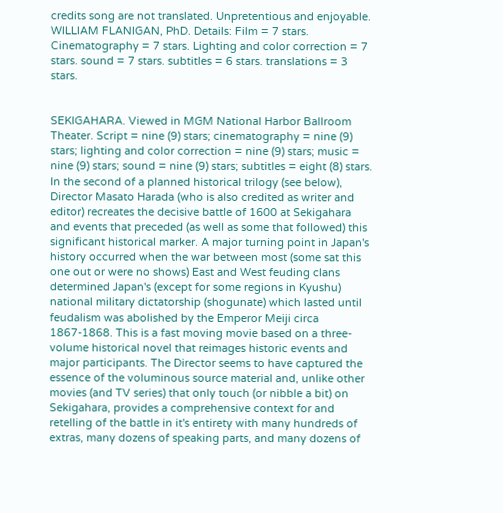credits song are not translated. Unpretentious and enjoyable. WILLIAM FLANIGAN, PhD. Details: Film = 7 stars. Cinematography = 7 stars. Lighting and color correction = 7 stars. sound = 7 stars. subtitles = 6 stars. translations = 3 stars.


SEKIGAHARA. Viewed in MGM National Harbor Ballroom Theater. Script = nine (9) stars; cinematography = nine (9) stars; lighting and color correction = nine (9) stars; music = nine (9) stars; sound = nine (9) stars; subtitles = eight (8) stars. In the second of a planned historical trilogy (see below), Director Masato Harada (who is also credited as writer and editor) recreates the decisive battle of 1600 at Sekigahara and events that preceded (as well as some that followed) this significant historical marker. A major turning point in Japan's history occurred when the war between most (some sat this one out or were no shows) East and West feuding clans determined Japan's (except for some regions in Kyushu) national military dictatorship (shogunate) which lasted until feudalism was abolished by the Emperor Meiji circa 1867-1868. This is a fast moving movie based on a three-volume historical novel that reimages historic events and major participants. The Director seems to have captured the essence of the voluminous source material and, unlike other movies (and TV series) that only touch (or nibble a bit) on Sekigahara, provides a comprehensive context for and retelling of the battle in it's entirety with many hundreds of extras, many dozens of speaking parts, and many dozens of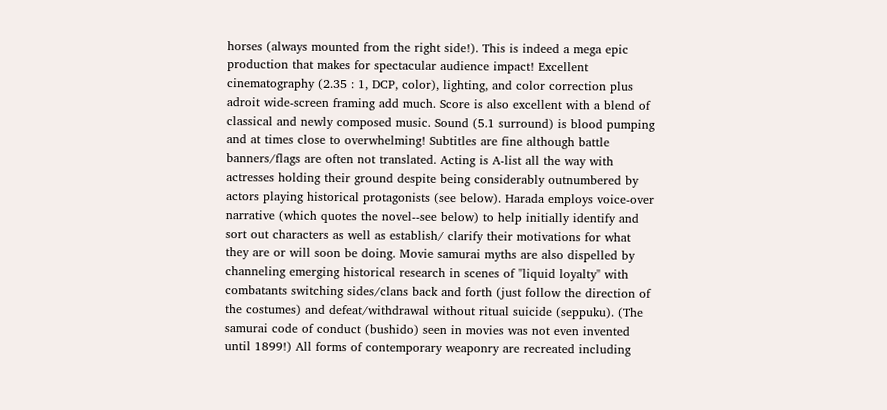horses (always mounted from the right side!). This is indeed a mega epic production that makes for spectacular audience impact! Excellent cinematography (2.35 : 1, DCP, color), lighting, and color correction plus adroit wide-screen framing add much. Score is also excellent with a blend of classical and newly composed music. Sound (5.1 surround) is blood pumping and at times close to overwhelming! Subtitles are fine although battle banners/flags are often not translated. Acting is A-list all the way with actresses holding their ground despite being considerably outnumbered by actors playing historical protagonists (see below). Harada employs voice-over narrative (which quotes the novel--see below) to help initially identify and sort out characters as well as establish/ clarify their motivations for what they are or will soon be doing. Movie samurai myths are also dispelled by channeling emerging historical research in scenes of "liquid loyalty" with combatants switching sides/clans back and forth (just follow the direction of the costumes) and defeat/withdrawal without ritual suicide (seppuku). (The samurai code of conduct (bushido) seen in movies was not even invented until 1899!) All forms of contemporary weaponry are recreated including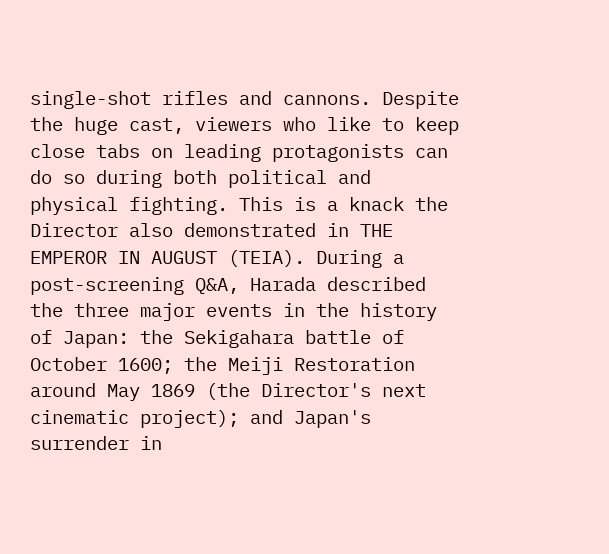single-shot rifles and cannons. Despite the huge cast, viewers who like to keep close tabs on leading protagonists can do so during both political and physical fighting. This is a knack the Director also demonstrated in THE EMPEROR IN AUGUST (TEIA). During a post-screening Q&A, Harada described the three major events in the history of Japan: the Sekigahara battle of October 1600; the Meiji Restoration around May 1869 (the Director's next cinematic project); and Japan's surrender in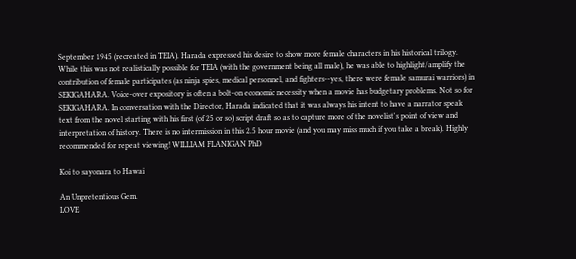September 1945 (recreated in TEIA). Harada expressed his desire to show more female characters in his historical trilogy. While this was not realistically possible for TEIA (with the government being all male), he was able to highlight/amplify the contribution of female participates (as ninja spies, medical personnel, and fighters--yes, there were female samurai warriors) in SEKIGAHARA. Voice-over expository is often a bolt-on economic necessity when a movie has budgetary problems. Not so for SEKIGAHARA. In conversation with the Director, Harada indicated that it was always his intent to have a narrator speak text from the novel starting with his first (of 25 or so) script draft so as to capture more of the novelist's point of view and interpretation of history. There is no intermission in this 2.5 hour movie (and you may miss much if you take a break). Highly recommended for repeat viewing! WILLIAM FLANIGAN PhD

Koi to sayonara to Hawai

An Unpretentious Gem.
LOVE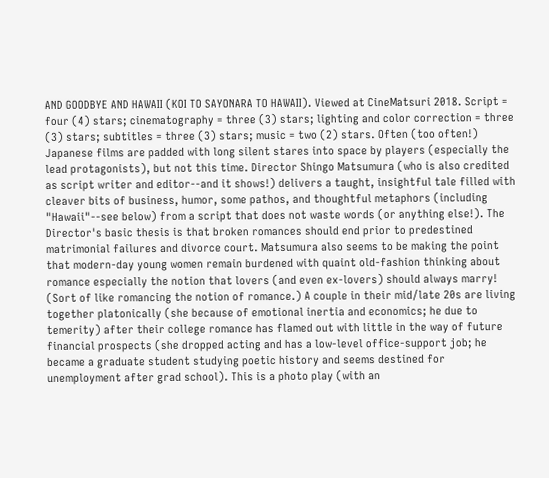AND GOODBYE AND HAWAII (KOI TO SAYONARA TO HAWAII). Viewed at CineMatsuri 2018. Script = four (4) stars; cinematography = three (3) stars; lighting and color correction = three (3) stars; subtitles = three (3) stars; music = two (2) stars. Often (too often!) Japanese films are padded with long silent stares into space by players (especially the lead protagonists), but not this time. Director Shingo Matsumura (who is also credited as script writer and editor--and it shows!) delivers a taught, insightful tale filled with cleaver bits of business, humor, some pathos, and thoughtful metaphors (including "Hawaii"--see below) from a script that does not waste words (or anything else!). The Director's basic thesis is that broken romances should end prior to predestined matrimonial failures and divorce court. Matsumura also seems to be making the point that modern-day young women remain burdened with quaint old-fashion thinking about romance especially the notion that lovers (and even ex-lovers) should always marry! (Sort of like romancing the notion of romance.) A couple in their mid/late 20s are living together platonically (she because of emotional inertia and economics; he due to temerity) after their college romance has flamed out with little in the way of future financial prospects (she dropped acting and has a low-level office-support job; he became a graduate student studying poetic history and seems destined for unemployment after grad school). This is a photo play (with an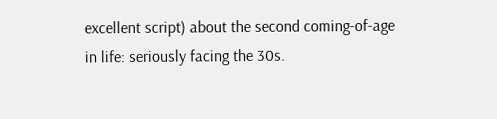excellent script) about the second coming-of-age in life: seriously facing the 30s.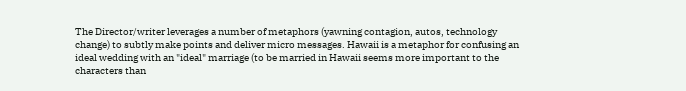The Director/writer leverages a number of metaphors (yawning contagion, autos, technology change) to subtly make points and deliver micro messages. Hawaii is a metaphor for confusing an ideal wedding with an "ideal" marriage (to be married in Hawaii seems more important to the characters than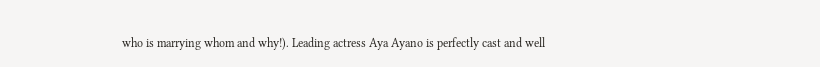who is marrying whom and why!). Leading actress Aya Ayano is perfectly cast and well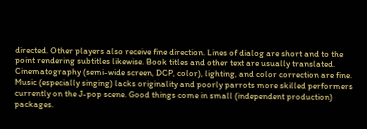directed. Other players also receive fine direction. Lines of dialog are short and to the point rendering subtitles likewise. Book titles and other text are usually translated. Cinematography (semi-wide screen, DCP, color), lighting, and color correction are fine. Music (especially singing) lacks originality and poorly parrots more skilled performers currently on the J-pop scene. Good things come in small (independent production) packages.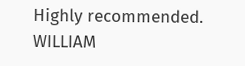Highly recommended. WILLIAM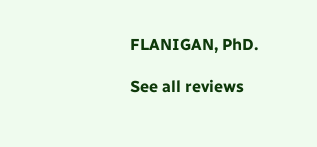FLANIGAN, PhD.

See all reviews